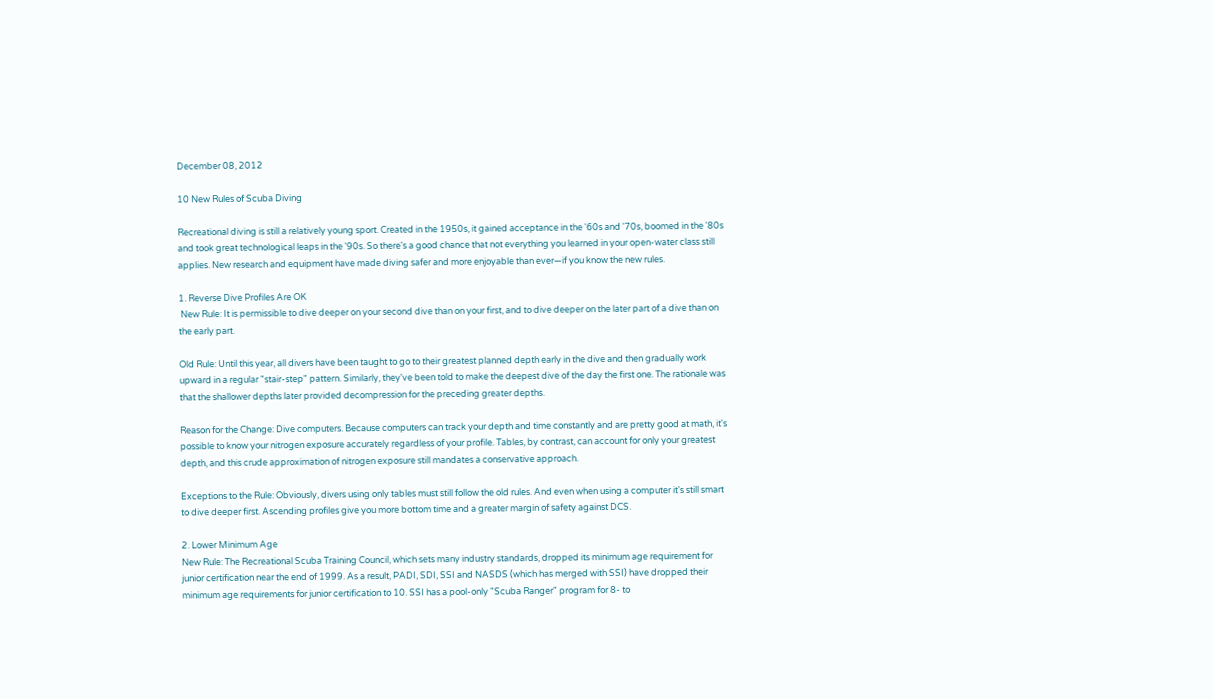December 08, 2012

10 New Rules of Scuba Diving

Recreational diving is still a relatively young sport. Created in the 1950s, it gained acceptance in the '60s and '70s, boomed in the '80s and took great technological leaps in the '90s. So there's a good chance that not everything you learned in your open-water class still applies. New research and equipment have made diving safer and more enjoyable than ever—if you know the new rules.

1. Reverse Dive Profiles Are OK
 New Rule: It is permissible to dive deeper on your second dive than on your first, and to dive deeper on the later part of a dive than on the early part.

Old Rule: Until this year, all divers have been taught to go to their greatest planned depth early in the dive and then gradually work upward in a regular "stair-step" pattern. Similarly, they've been told to make the deepest dive of the day the first one. The rationale was that the shallower depths later provided decompression for the preceding greater depths.

Reason for the Change: Dive computers. Because computers can track your depth and time constantly and are pretty good at math, it's possible to know your nitrogen exposure accurately regardless of your profile. Tables, by contrast, can account for only your greatest depth, and this crude approximation of nitrogen exposure still mandates a conservative approach.

Exceptions to the Rule: Obviously, divers using only tables must still follow the old rules. And even when using a computer it's still smart to dive deeper first. Ascending profiles give you more bottom time and a greater margin of safety against DCS.

2. Lower Minimum Age
New Rule: The Recreational Scuba Training Council, which sets many industry standards, dropped its minimum age requirement for junior certification near the end of 1999. As a result, PADI, SDI, SSI and NASDS (which has merged with SSI) have dropped their minimum age requirements for junior certification to 10. SSI has a pool-only "Scuba Ranger" program for 8- to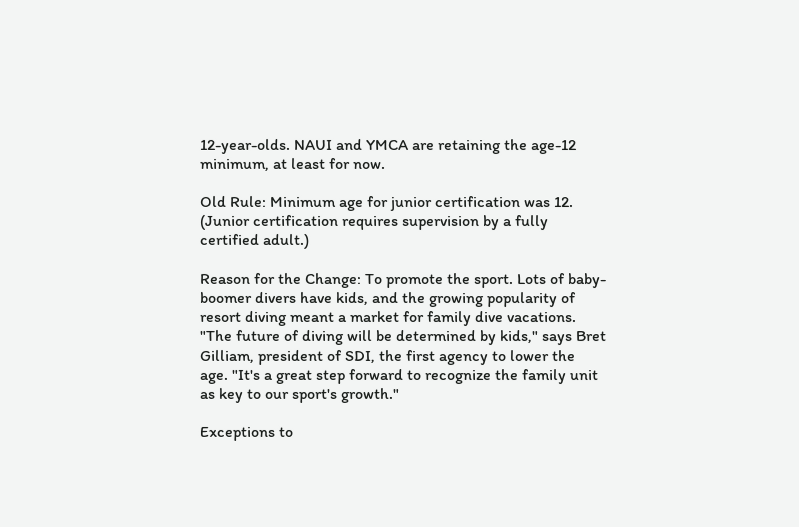12-year-olds. NAUI and YMCA are retaining the age-12 minimum, at least for now.

Old Rule: Minimum age for junior certification was 12. (Junior certification requires supervision by a fully certified adult.)

Reason for the Change: To promote the sport. Lots of baby-boomer divers have kids, and the growing popularity of resort diving meant a market for family dive vacations. "The future of diving will be determined by kids," says Bret Gilliam, president of SDI, the first agency to lower the age. "It's a great step forward to recognize the family unit as key to our sport's growth."

Exceptions to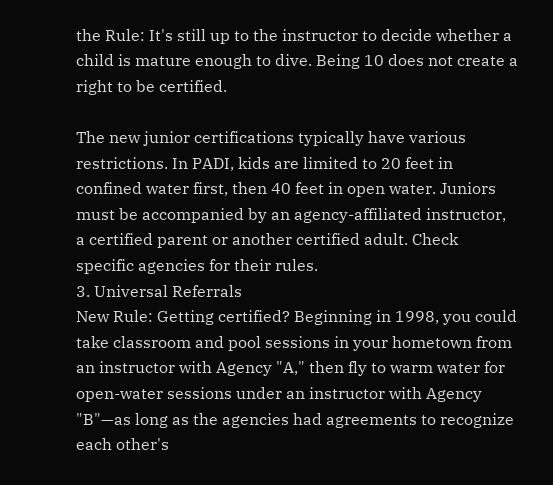the Rule: It's still up to the instructor to decide whether a child is mature enough to dive. Being 10 does not create a right to be certified.

The new junior certifications typically have various restrictions. In PADI, kids are limited to 20 feet in confined water first, then 40 feet in open water. Juniors must be accompanied by an agency-affiliated instructor, a certified parent or another certified adult. Check specific agencies for their rules.
3. Universal Referrals
New Rule: Getting certified? Beginning in 1998, you could take classroom and pool sessions in your hometown from an instructor with Agency "A," then fly to warm water for open-water sessions under an instructor with Agency "B"—as long as the agencies had agreements to recognize each other's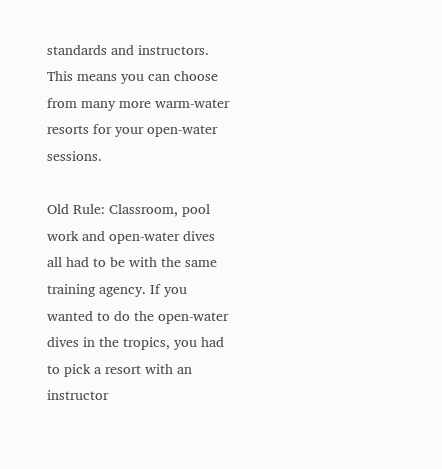standards and instructors. This means you can choose from many more warm-water resorts for your open-water sessions.

Old Rule: Classroom, pool work and open-water dives all had to be with the same training agency. If you wanted to do the open-water dives in the tropics, you had to pick a resort with an instructor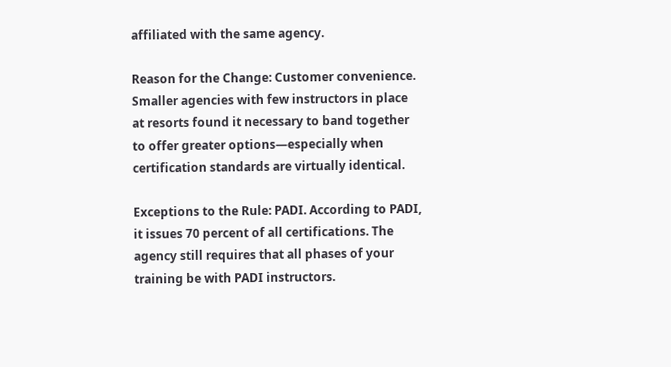affiliated with the same agency.

Reason for the Change: Customer convenience. Smaller agencies with few instructors in place at resorts found it necessary to band together to offer greater options—especially when certification standards are virtually identical.

Exceptions to the Rule: PADI. According to PADI, it issues 70 percent of all certifications. The agency still requires that all phases of your training be with PADI instructors.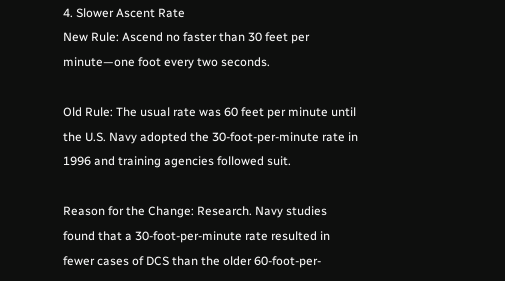4. Slower Ascent Rate
New Rule: Ascend no faster than 30 feet per minute—one foot every two seconds.

Old Rule: The usual rate was 60 feet per minute until the U.S. Navy adopted the 30-foot-per-minute rate in 1996 and training agencies followed suit.

Reason for the Change: Research. Navy studies found that a 30-foot-per-minute rate resulted in fewer cases of DCS than the older 60-foot-per-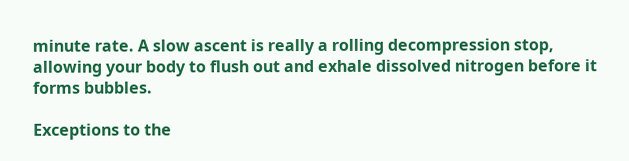minute rate. A slow ascent is really a rolling decompression stop, allowing your body to flush out and exhale dissolved nitrogen before it forms bubbles.

Exceptions to the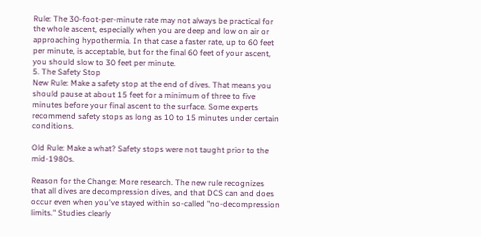Rule: The 30-foot-per-minute rate may not always be practical for the whole ascent, especially when you are deep and low on air or approaching hypothermia. In that case a faster rate, up to 60 feet per minute, is acceptable, but for the final 60 feet of your ascent, you should slow to 30 feet per minute.
5. The Safety Stop
New Rule: Make a safety stop at the end of dives. That means you should pause at about 15 feet for a minimum of three to five minutes before your final ascent to the surface. Some experts recommend safety stops as long as 10 to 15 minutes under certain conditions.

Old Rule: Make a what? Safety stops were not taught prior to the mid-1980s.

Reason for the Change: More research. The new rule recognizes that all dives are decompression dives, and that DCS can and does occur even when you've stayed within so-called "no-decompression limits." Studies clearly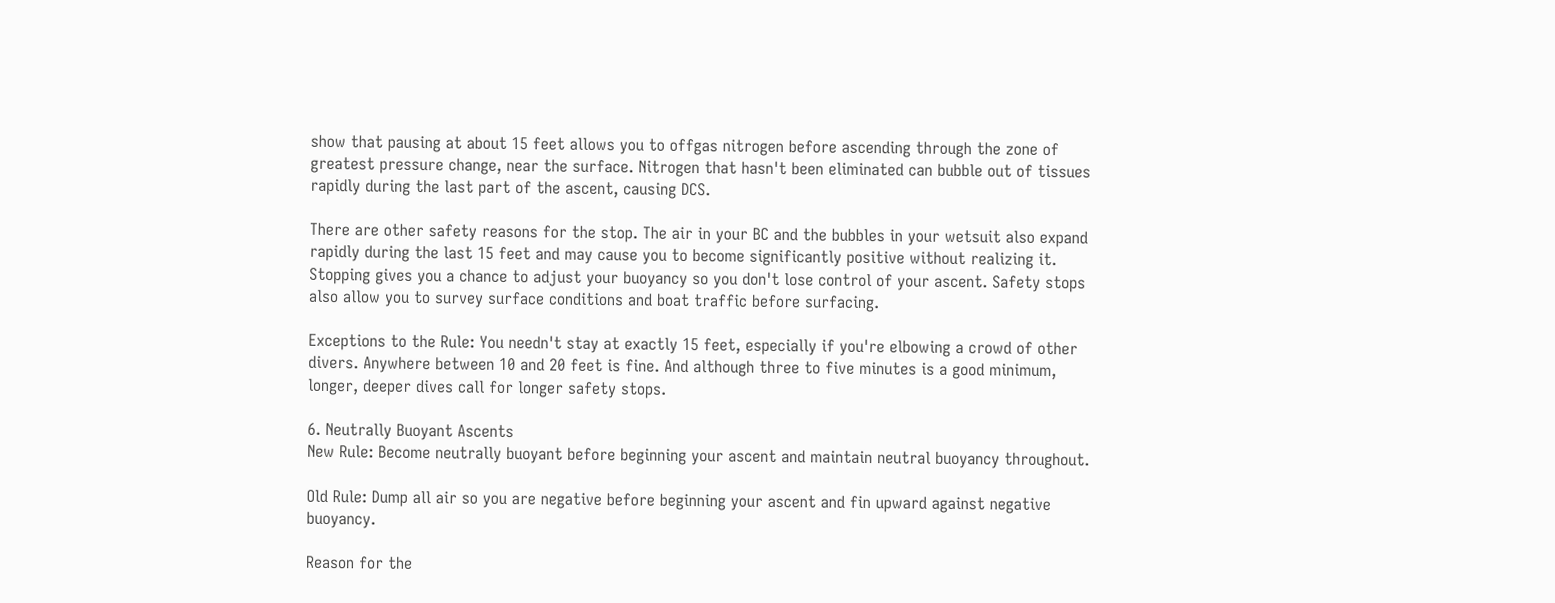show that pausing at about 15 feet allows you to offgas nitrogen before ascending through the zone of greatest pressure change, near the surface. Nitrogen that hasn't been eliminated can bubble out of tissues rapidly during the last part of the ascent, causing DCS.

There are other safety reasons for the stop. The air in your BC and the bubbles in your wetsuit also expand rapidly during the last 15 feet and may cause you to become significantly positive without realizing it. Stopping gives you a chance to adjust your buoyancy so you don't lose control of your ascent. Safety stops also allow you to survey surface conditions and boat traffic before surfacing.

Exceptions to the Rule: You needn't stay at exactly 15 feet, especially if you're elbowing a crowd of other divers. Anywhere between 10 and 20 feet is fine. And although three to five minutes is a good minimum, longer, deeper dives call for longer safety stops.

6. Neutrally Buoyant Ascents
New Rule: Become neutrally buoyant before beginning your ascent and maintain neutral buoyancy throughout.

Old Rule: Dump all air so you are negative before beginning your ascent and fin upward against negative buoyancy.

Reason for the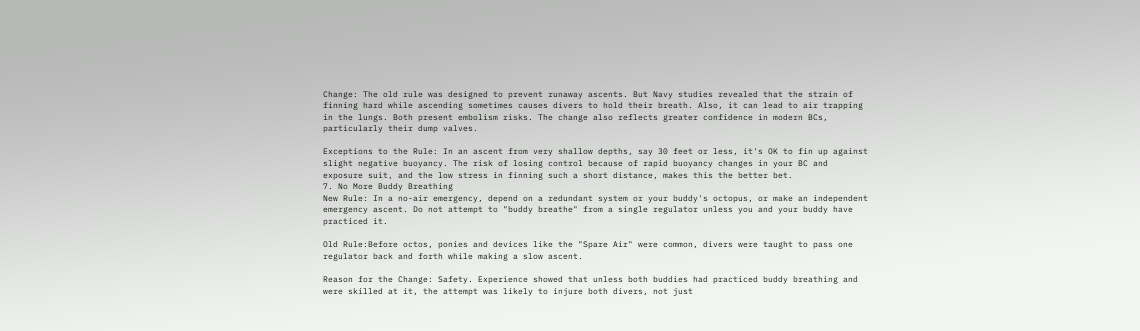Change: The old rule was designed to prevent runaway ascents. But Navy studies revealed that the strain of finning hard while ascending sometimes causes divers to hold their breath. Also, it can lead to air trapping in the lungs. Both present embolism risks. The change also reflects greater confidence in modern BCs, particularly their dump valves.

Exceptions to the Rule: In an ascent from very shallow depths, say 30 feet or less, it's OK to fin up against slight negative buoyancy. The risk of losing control because of rapid buoyancy changes in your BC and exposure suit, and the low stress in finning such a short distance, makes this the better bet.
7. No More Buddy Breathing
New Rule: In a no-air emergency, depend on a redundant system or your buddy's octopus, or make an independent emergency ascent. Do not attempt to "buddy breathe" from a single regulator unless you and your buddy have practiced it.

Old Rule:Before octos, ponies and devices like the "Spare Air" were common, divers were taught to pass one regulator back and forth while making a slow ascent.

Reason for the Change: Safety. Experience showed that unless both buddies had practiced buddy breathing and were skilled at it, the attempt was likely to injure both divers, not just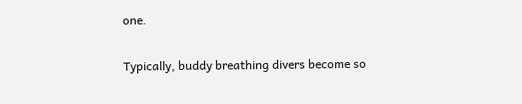one.

Typically, buddy breathing divers become so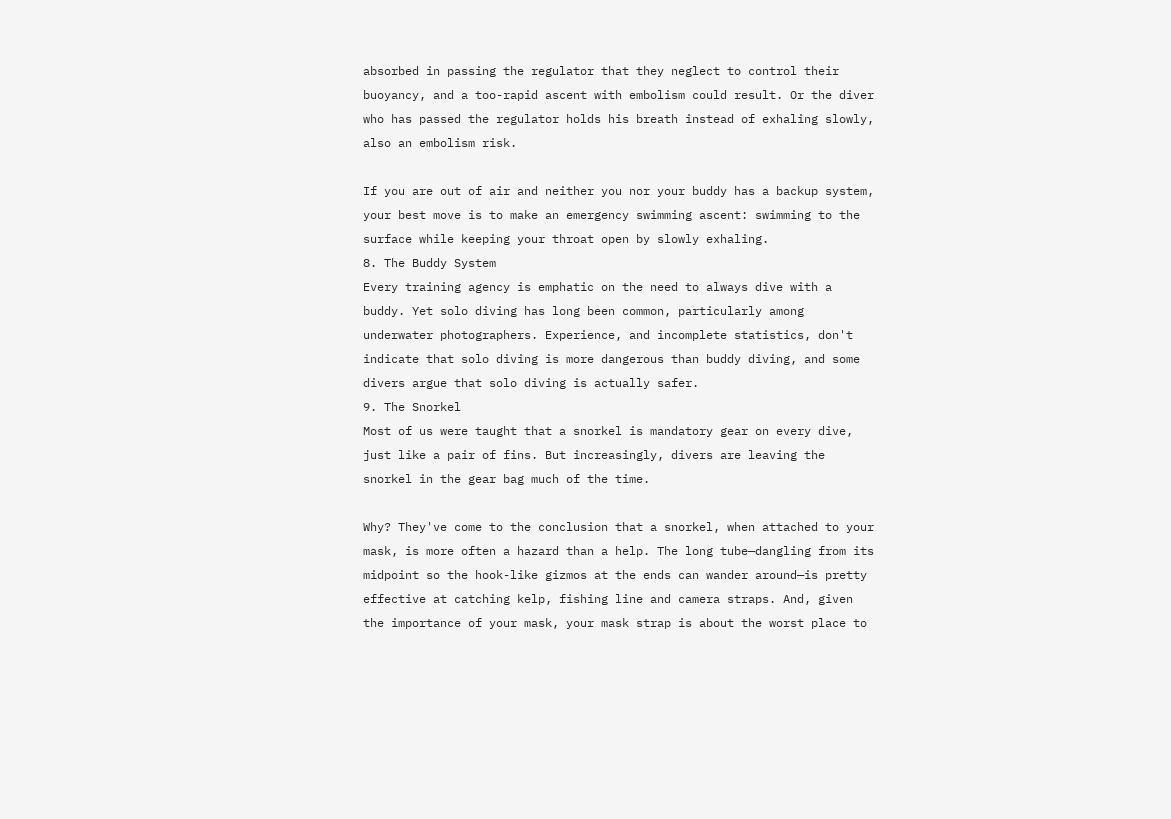absorbed in passing the regulator that they neglect to control their buoyancy, and a too-rapid ascent with embolism could result. Or the diver who has passed the regulator holds his breath instead of exhaling slowly, also an embolism risk.

If you are out of air and neither you nor your buddy has a backup system, your best move is to make an emergency swimming ascent: swimming to the surface while keeping your throat open by slowly exhaling.
8. The Buddy System
Every training agency is emphatic on the need to always dive with a buddy. Yet solo diving has long been common, particularly among underwater photographers. Experience, and incomplete statistics, don't indicate that solo diving is more dangerous than buddy diving, and some divers argue that solo diving is actually safer.
9. The Snorkel
Most of us were taught that a snorkel is mandatory gear on every dive, just like a pair of fins. But increasingly, divers are leaving the snorkel in the gear bag much of the time.

Why? They've come to the conclusion that a snorkel, when attached to your mask, is more often a hazard than a help. The long tube—dangling from its midpoint so the hook-like gizmos at the ends can wander around—is pretty effective at catching kelp, fishing line and camera straps. And, given the importance of your mask, your mask strap is about the worst place to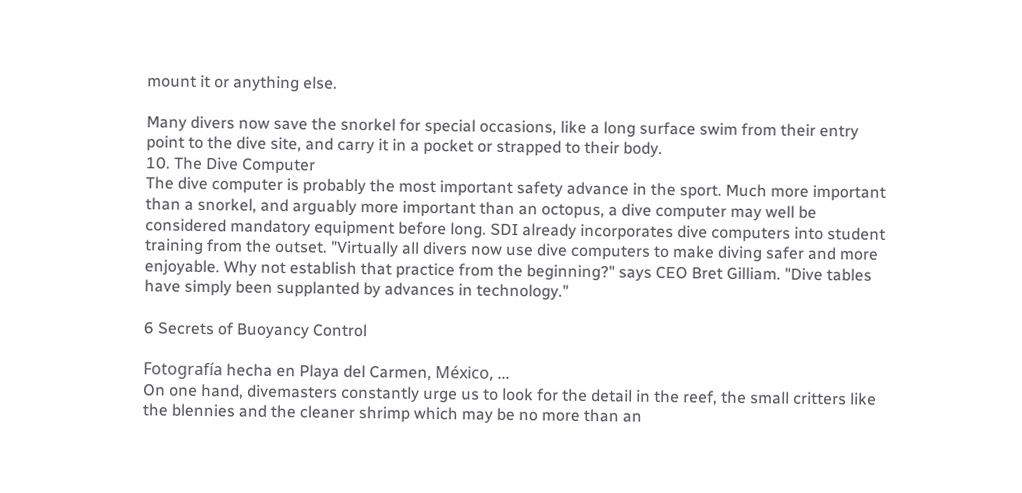mount it or anything else.

Many divers now save the snorkel for special occasions, like a long surface swim from their entry point to the dive site, and carry it in a pocket or strapped to their body.
10. The Dive Computer
The dive computer is probably the most important safety advance in the sport. Much more important than a snorkel, and arguably more important than an octopus, a dive computer may well be considered mandatory equipment before long. SDI already incorporates dive computers into student training from the outset. "Virtually all divers now use dive computers to make diving safer and more enjoyable. Why not establish that practice from the beginning?" says CEO Bret Gilliam. "Dive tables have simply been supplanted by advances in technology."

6 Secrets of Buoyancy Control

Fotografía hecha en Playa del Carmen, México, ...
On one hand, divemasters constantly urge us to look for the detail in the reef, the small critters like the blennies and the cleaner shrimp which may be no more than an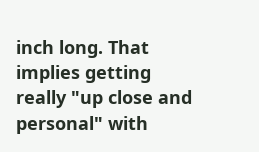inch long. That implies getting really "up close and personal" with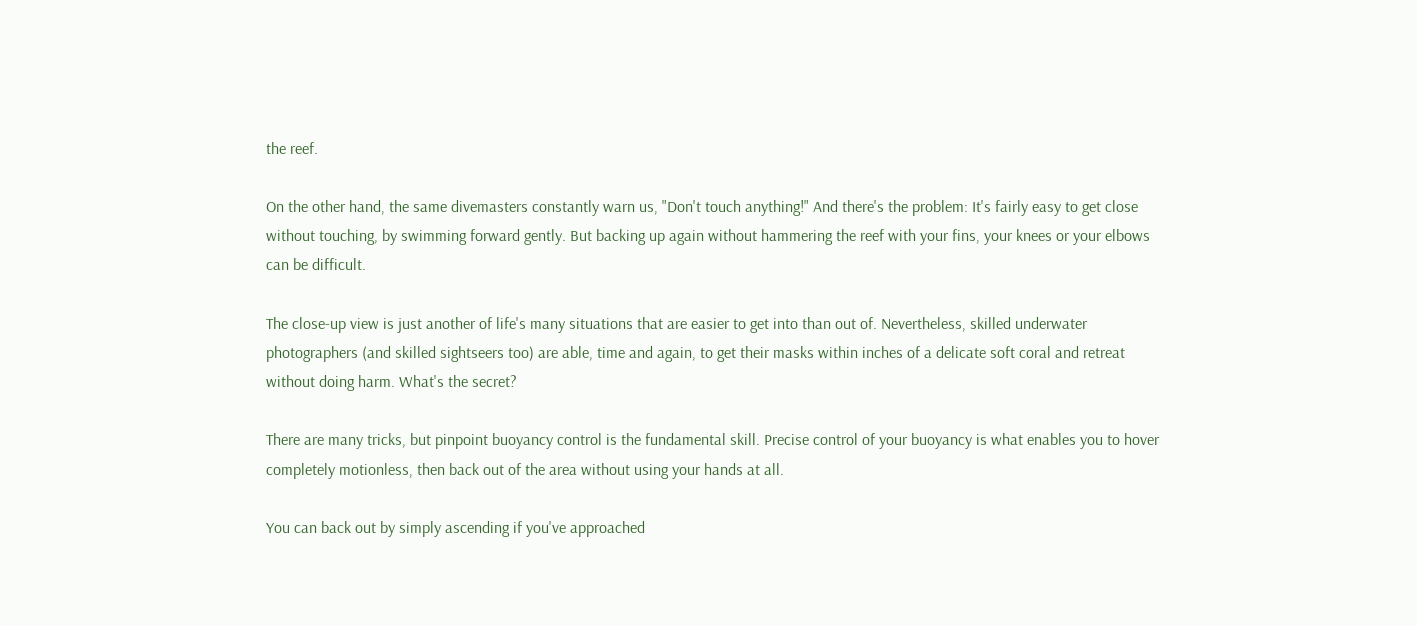the reef.

On the other hand, the same divemasters constantly warn us, "Don't touch anything!" And there's the problem: It's fairly easy to get close without touching, by swimming forward gently. But backing up again without hammering the reef with your fins, your knees or your elbows can be difficult.

The close-up view is just another of life's many situations that are easier to get into than out of. Nevertheless, skilled underwater photographers (and skilled sightseers too) are able, time and again, to get their masks within inches of a delicate soft coral and retreat without doing harm. What's the secret?

There are many tricks, but pinpoint buoyancy control is the fundamental skill. Precise control of your buoyancy is what enables you to hover completely motionless, then back out of the area without using your hands at all.

You can back out by simply ascending if you've approached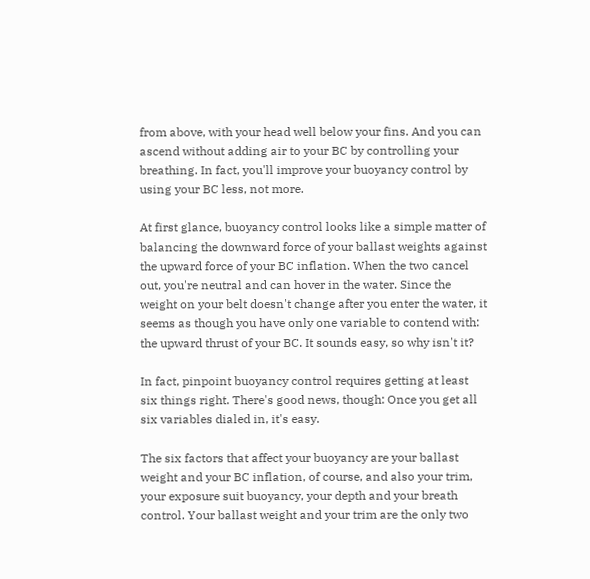from above, with your head well below your fins. And you can ascend without adding air to your BC by controlling your breathing. In fact, you'll improve your buoyancy control by using your BC less, not more.

At first glance, buoyancy control looks like a simple matter of balancing the downward force of your ballast weights against the upward force of your BC inflation. When the two cancel out, you're neutral and can hover in the water. Since the weight on your belt doesn't change after you enter the water, it seems as though you have only one variable to contend with: the upward thrust of your BC. It sounds easy, so why isn't it?

In fact, pinpoint buoyancy control requires getting at least six things right. There's good news, though: Once you get all six variables dialed in, it's easy.

The six factors that affect your buoyancy are your ballast weight and your BC inflation, of course, and also your trim, your exposure suit buoyancy, your depth and your breath control. Your ballast weight and your trim are the only two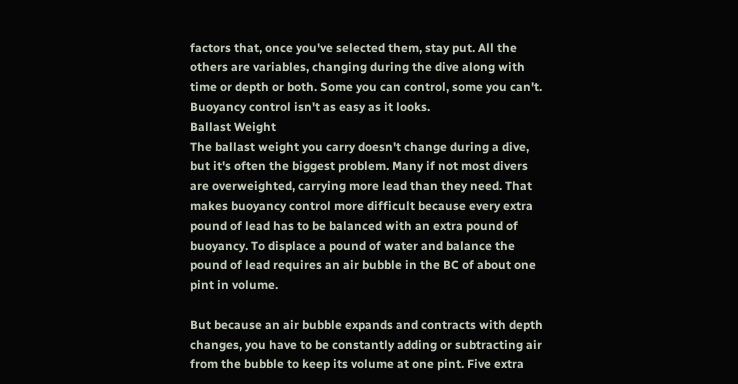factors that, once you've selected them, stay put. All the others are variables, changing during the dive along with time or depth or both. Some you can control, some you can't. Buoyancy control isn't as easy as it looks.
Ballast Weight
The ballast weight you carry doesn't change during a dive, but it's often the biggest problem. Many if not most divers are overweighted, carrying more lead than they need. That makes buoyancy control more difficult because every extra pound of lead has to be balanced with an extra pound of buoyancy. To displace a pound of water and balance the pound of lead requires an air bubble in the BC of about one pint in volume.

But because an air bubble expands and contracts with depth changes, you have to be constantly adding or subtracting air from the bubble to keep its volume at one pint. Five extra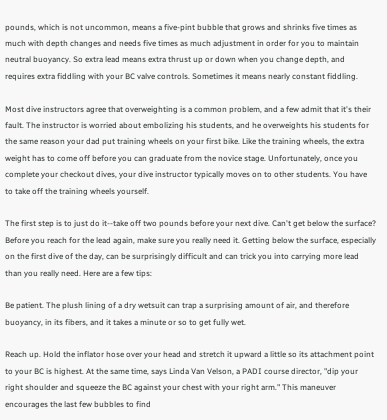pounds, which is not uncommon, means a five-pint bubble that grows and shrinks five times as much with depth changes and needs five times as much adjustment in order for you to maintain neutral buoyancy. So extra lead means extra thrust up or down when you change depth, and requires extra fiddling with your BC valve controls. Sometimes it means nearly constant fiddling.

Most dive instructors agree that overweighting is a common problem, and a few admit that it's their fault. The instructor is worried about embolizing his students, and he overweights his students for the same reason your dad put training wheels on your first bike. Like the training wheels, the extra weight has to come off before you can graduate from the novice stage. Unfortunately, once you complete your checkout dives, your dive instructor typically moves on to other students. You have to take off the training wheels yourself.

The first step is to just do it--take off two pounds before your next dive. Can't get below the surface? Before you reach for the lead again, make sure you really need it. Getting below the surface, especially on the first dive of the day, can be surprisingly difficult and can trick you into carrying more lead than you really need. Here are a few tips:

Be patient. The plush lining of a dry wetsuit can trap a surprising amount of air, and therefore buoyancy, in its fibers, and it takes a minute or so to get fully wet.

Reach up. Hold the inflator hose over your head and stretch it upward a little so its attachment point to your BC is highest. At the same time, says Linda Van Velson, a PADI course director, "dip your right shoulder and squeeze the BC against your chest with your right arm." This maneuver encourages the last few bubbles to find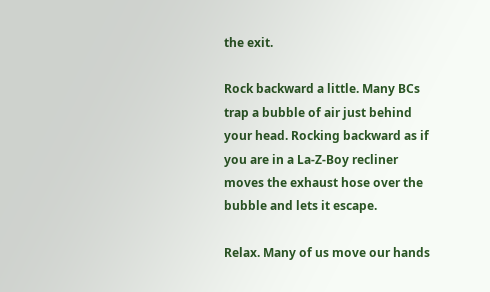the exit.

Rock backward a little. Many BCs trap a bubble of air just behind your head. Rocking backward as if you are in a La-Z-Boy recliner moves the exhaust hose over the bubble and lets it escape.

Relax. Many of us move our hands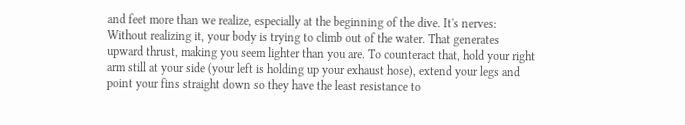and feet more than we realize, especially at the beginning of the dive. It's nerves: Without realizing it, your body is trying to climb out of the water. That generates upward thrust, making you seem lighter than you are. To counteract that, hold your right arm still at your side (your left is holding up your exhaust hose), extend your legs and point your fins straight down so they have the least resistance to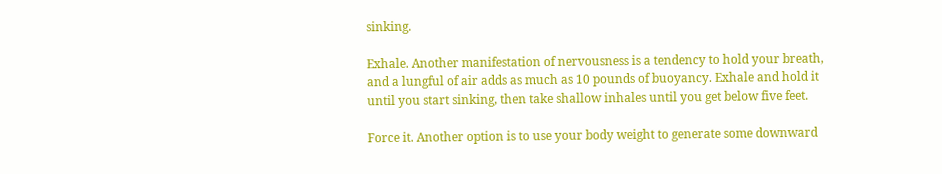sinking.

Exhale. Another manifestation of nervousness is a tendency to hold your breath, and a lungful of air adds as much as 10 pounds of buoyancy. Exhale and hold it until you start sinking, then take shallow inhales until you get below five feet.

Force it. Another option is to use your body weight to generate some downward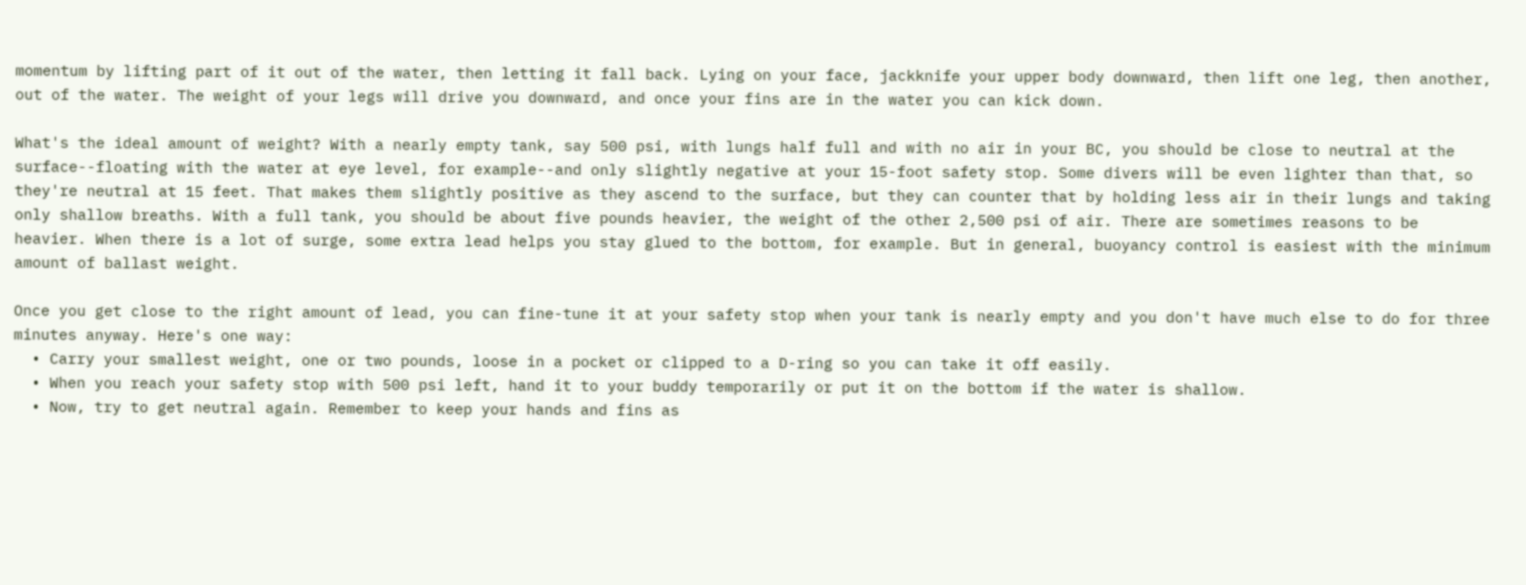momentum by lifting part of it out of the water, then letting it fall back. Lying on your face, jackknife your upper body downward, then lift one leg, then another, out of the water. The weight of your legs will drive you downward, and once your fins are in the water you can kick down.

What's the ideal amount of weight? With a nearly empty tank, say 500 psi, with lungs half full and with no air in your BC, you should be close to neutral at the surface--floating with the water at eye level, for example--and only slightly negative at your 15-foot safety stop. Some divers will be even lighter than that, so they're neutral at 15 feet. That makes them slightly positive as they ascend to the surface, but they can counter that by holding less air in their lungs and taking only shallow breaths. With a full tank, you should be about five pounds heavier, the weight of the other 2,500 psi of air. There are sometimes reasons to be heavier. When there is a lot of surge, some extra lead helps you stay glued to the bottom, for example. But in general, buoyancy control is easiest with the minimum amount of ballast weight.

Once you get close to the right amount of lead, you can fine-tune it at your safety stop when your tank is nearly empty and you don't have much else to do for three minutes anyway. Here's one way:
  • Carry your smallest weight, one or two pounds, loose in a pocket or clipped to a D-ring so you can take it off easily.
  • When you reach your safety stop with 500 psi left, hand it to your buddy temporarily or put it on the bottom if the water is shallow.
  • Now, try to get neutral again. Remember to keep your hands and fins as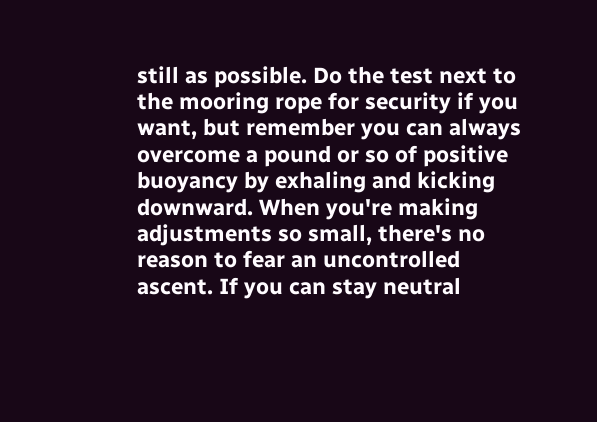still as possible. Do the test next to the mooring rope for security if you want, but remember you can always overcome a pound or so of positive buoyancy by exhaling and kicking downward. When you're making adjustments so small, there's no reason to fear an uncontrolled ascent. If you can stay neutral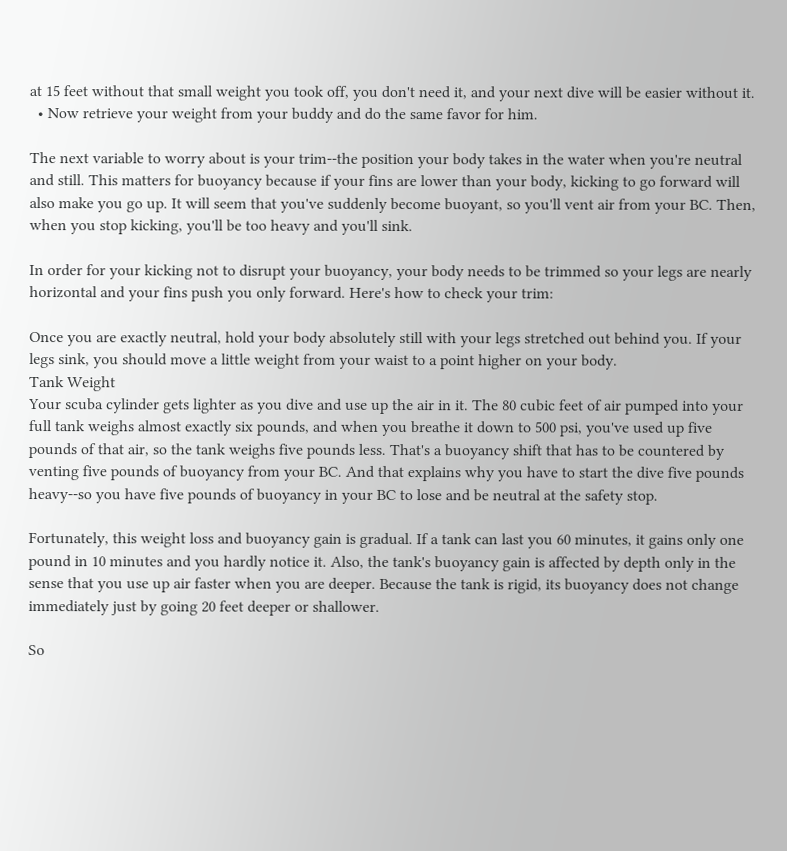at 15 feet without that small weight you took off, you don't need it, and your next dive will be easier without it.
  • Now retrieve your weight from your buddy and do the same favor for him.

The next variable to worry about is your trim--the position your body takes in the water when you're neutral and still. This matters for buoyancy because if your fins are lower than your body, kicking to go forward will also make you go up. It will seem that you've suddenly become buoyant, so you'll vent air from your BC. Then, when you stop kicking, you'll be too heavy and you'll sink.

In order for your kicking not to disrupt your buoyancy, your body needs to be trimmed so your legs are nearly horizontal and your fins push you only forward. Here's how to check your trim:

Once you are exactly neutral, hold your body absolutely still with your legs stretched out behind you. If your legs sink, you should move a little weight from your waist to a point higher on your body.
Tank Weight
Your scuba cylinder gets lighter as you dive and use up the air in it. The 80 cubic feet of air pumped into your full tank weighs almost exactly six pounds, and when you breathe it down to 500 psi, you've used up five pounds of that air, so the tank weighs five pounds less. That's a buoyancy shift that has to be countered by venting five pounds of buoyancy from your BC. And that explains why you have to start the dive five pounds heavy--so you have five pounds of buoyancy in your BC to lose and be neutral at the safety stop.

Fortunately, this weight loss and buoyancy gain is gradual. If a tank can last you 60 minutes, it gains only one pound in 10 minutes and you hardly notice it. Also, the tank's buoyancy gain is affected by depth only in the sense that you use up air faster when you are deeper. Because the tank is rigid, its buoyancy does not change immediately just by going 20 feet deeper or shallower.

So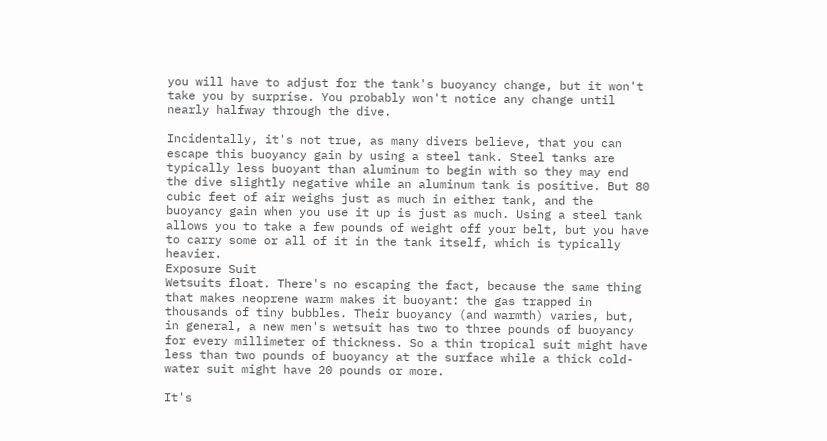you will have to adjust for the tank's buoyancy change, but it won't take you by surprise. You probably won't notice any change until nearly halfway through the dive.

Incidentally, it's not true, as many divers believe, that you can escape this buoyancy gain by using a steel tank. Steel tanks are typically less buoyant than aluminum to begin with so they may end the dive slightly negative while an aluminum tank is positive. But 80 cubic feet of air weighs just as much in either tank, and the buoyancy gain when you use it up is just as much. Using a steel tank allows you to take a few pounds of weight off your belt, but you have to carry some or all of it in the tank itself, which is typically heavier.
Exposure Suit
Wetsuits float. There's no escaping the fact, because the same thing that makes neoprene warm makes it buoyant: the gas trapped in thousands of tiny bubbles. Their buoyancy (and warmth) varies, but, in general, a new men's wetsuit has two to three pounds of buoyancy for every millimeter of thickness. So a thin tropical suit might have less than two pounds of buoyancy at the surface while a thick cold-water suit might have 20 pounds or more.

It's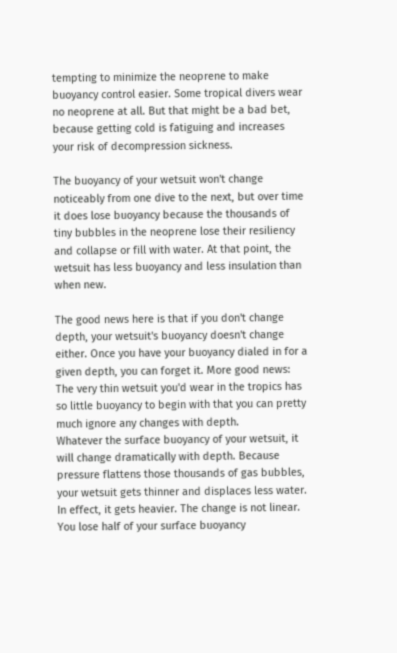tempting to minimize the neoprene to make buoyancy control easier. Some tropical divers wear no neoprene at all. But that might be a bad bet, because getting cold is fatiguing and increases your risk of decompression sickness.

The buoyancy of your wetsuit won't change noticeably from one dive to the next, but over time it does lose buoyancy because the thousands of tiny bubbles in the neoprene lose their resiliency and collapse or fill with water. At that point, the wetsuit has less buoyancy and less insulation than when new.

The good news here is that if you don't change depth, your wetsuit's buoyancy doesn't change either. Once you have your buoyancy dialed in for a given depth, you can forget it. More good news: The very thin wetsuit you'd wear in the tropics has so little buoyancy to begin with that you can pretty much ignore any changes with depth.
Whatever the surface buoyancy of your wetsuit, it will change dramatically with depth. Because pressure flattens those thousands of gas bubbles, your wetsuit gets thinner and displaces less water. In effect, it gets heavier. The change is not linear. You lose half of your surface buoyancy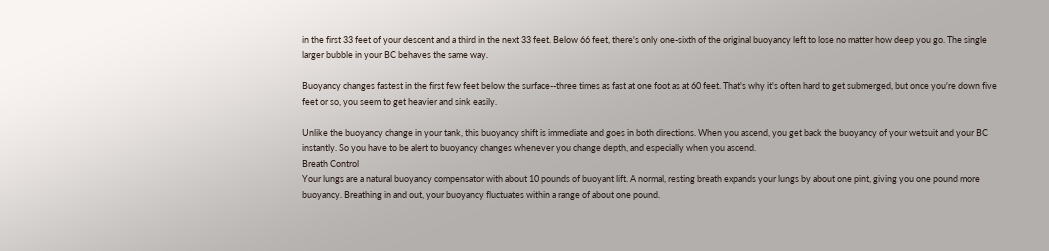in the first 33 feet of your descent and a third in the next 33 feet. Below 66 feet, there's only one-sixth of the original buoyancy left to lose no matter how deep you go. The single larger bubble in your BC behaves the same way.

Buoyancy changes fastest in the first few feet below the surface--three times as fast at one foot as at 60 feet. That's why it's often hard to get submerged, but once you're down five feet or so, you seem to get heavier and sink easily.

Unlike the buoyancy change in your tank, this buoyancy shift is immediate and goes in both directions. When you ascend, you get back the buoyancy of your wetsuit and your BC instantly. So you have to be alert to buoyancy changes whenever you change depth, and especially when you ascend.
Breath Control
Your lungs are a natural buoyancy compensator with about 10 pounds of buoyant lift. A normal, resting breath expands your lungs by about one pint, giving you one pound more buoyancy. Breathing in and out, your buoyancy fluctuates within a range of about one pound.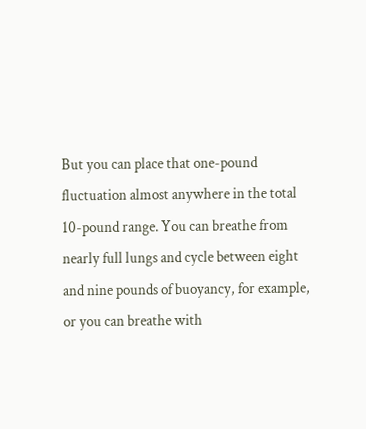But you can place that one-pound fluctuation almost anywhere in the total 10-pound range. You can breathe from nearly full lungs and cycle between eight and nine pounds of buoyancy, for example, or you can breathe with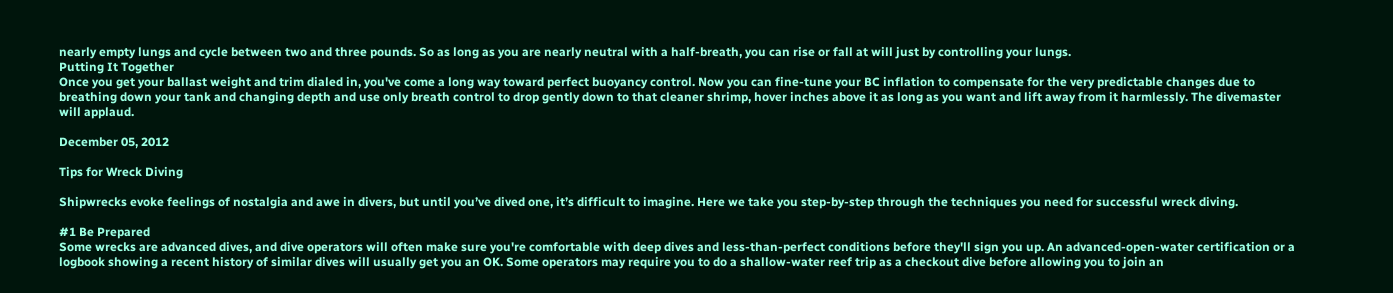nearly empty lungs and cycle between two and three pounds. So as long as you are nearly neutral with a half-breath, you can rise or fall at will just by controlling your lungs.
Putting It Together
Once you get your ballast weight and trim dialed in, you've come a long way toward perfect buoyancy control. Now you can fine-tune your BC inflation to compensate for the very predictable changes due to breathing down your tank and changing depth and use only breath control to drop gently down to that cleaner shrimp, hover inches above it as long as you want and lift away from it harmlessly. The divemaster will applaud.

December 05, 2012

Tips for Wreck Diving

Shipwrecks evoke feelings of nostalgia and awe in divers, but until you’ve dived one, it’s difficult to imagine. Here we take you step-by-step through the techniques you need for successful wreck diving.

#1 Be Prepared
Some wrecks are advanced dives, and dive operators will often make sure you're comfortable with deep dives and less-than-perfect conditions before they'll sign you up. An advanced-open-water certification or a logbook showing a recent history of similar dives will usually get you an OK. Some operators may require you to do a shallow-water reef trip as a checkout dive before allowing you to join an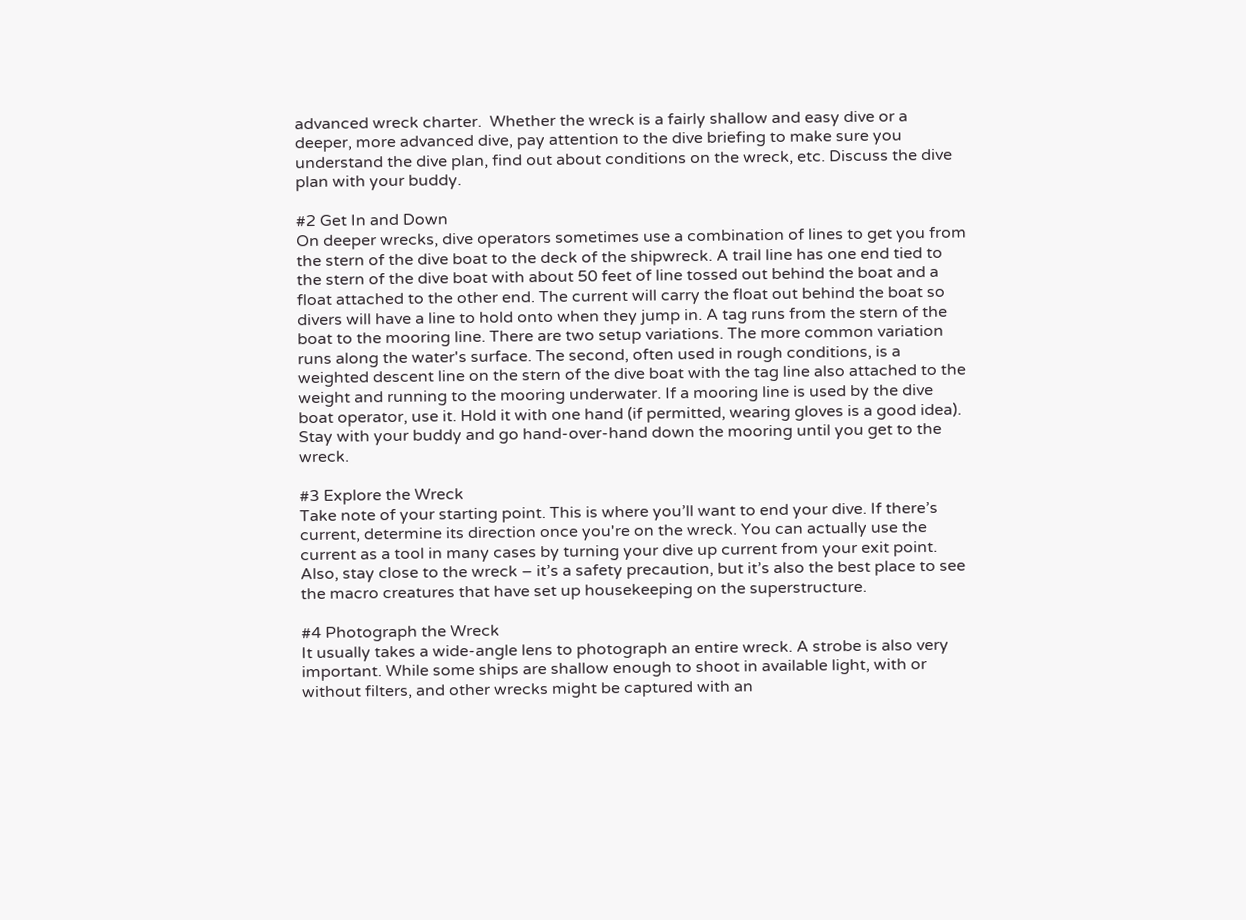advanced wreck charter.  Whether the wreck is a fairly shallow and easy dive or a deeper, more advanced dive, pay attention to the dive briefing to make sure you understand the dive plan, find out about conditions on the wreck, etc. Discuss the dive plan with your buddy.

#2 Get In and Down
On deeper wrecks, dive operators sometimes use a combination of lines to get you from the stern of the dive boat to the deck of the shipwreck. A trail line has one end tied to the stern of the dive boat with about 50 feet of line tossed out behind the boat and a float attached to the other end. The current will carry the float out behind the boat so divers will have a line to hold onto when they jump in. A tag runs from the stern of the boat to the mooring line. There are two setup variations. The more common variation runs along the water's surface. The second, often used in rough conditions, is a weighted descent line on the stern of the dive boat with the tag line also attached to the weight and running to the mooring underwater. If a mooring line is used by the dive boat operator, use it. Hold it with one hand (if permitted, wearing gloves is a good idea). Stay with your buddy and go hand-over-hand down the mooring until you get to the wreck.

#3 Explore the Wreck
Take note of your starting point. This is where you’ll want to end your dive. If there’s current, determine its direction once you're on the wreck. You can actually use the current as a tool in many cases by turning your dive up current from your exit point. Also, stay close to the wreck – it’s a safety precaution, but it’s also the best place to see the macro creatures that have set up housekeeping on the superstructure.

#4 Photograph the Wreck
It usually takes a wide-angle lens to photograph an entire wreck. A strobe is also very important. While some ships are shallow enough to shoot in available light, with or without filters, and other wrecks might be captured with an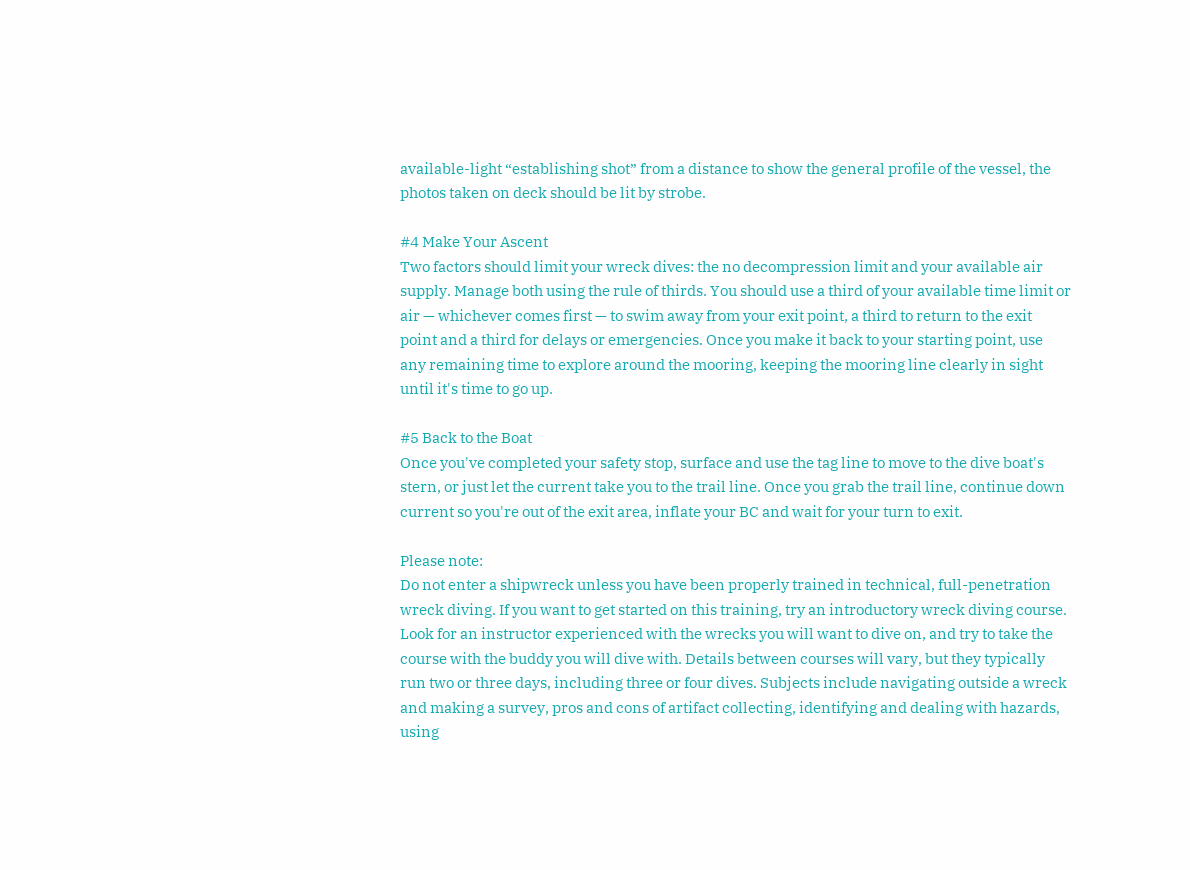available-light “establishing shot” from a distance to show the general profile of the vessel, the photos taken on deck should be lit by strobe.

#4 Make Your Ascent
Two factors should limit your wreck dives: the no decompression limit and your available air supply. Manage both using the rule of thirds. You should use a third of your available time limit or air — whichever comes first — to swim away from your exit point, a third to return to the exit point and a third for delays or emergencies. Once you make it back to your starting point, use any remaining time to explore around the mooring, keeping the mooring line clearly in sight until it's time to go up.

#5 Back to the Boat
Once you've completed your safety stop, surface and use the tag line to move to the dive boat's stern, or just let the current take you to the trail line. Once you grab the trail line, continue down current so you're out of the exit area, inflate your BC and wait for your turn to exit.

Please note:
Do not enter a shipwreck unless you have been properly trained in technical, full-penetration wreck diving. If you want to get started on this training, try an introductory wreck diving course. Look for an instructor experienced with the wrecks you will want to dive on, and try to take the course with the buddy you will dive with. Details between courses will vary, but they typically run two or three days, including three or four dives. Subjects include navigating outside a wreck and making a survey, pros and cons of artifact collecting, identifying and dealing with hazards, using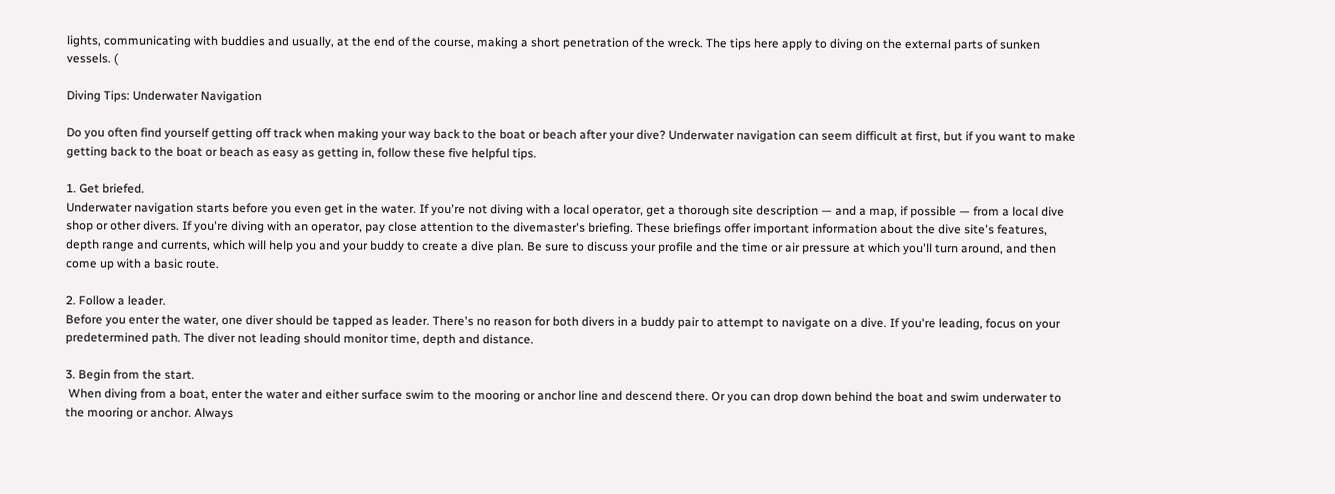lights, communicating with buddies and usually, at the end of the course, making a short penetration of the wreck. The tips here apply to diving on the external parts of sunken vessels. (

Diving Tips: Underwater Navigation

Do you often find yourself getting off track when making your way back to the boat or beach after your dive? Underwater navigation can seem difficult at first, but if you want to make getting back to the boat or beach as easy as getting in, follow these five helpful tips.

1. Get briefed.
Underwater navigation starts before you even get in the water. If you're not diving with a local operator, get a thorough site description — and a map, if possible — from a local dive shop or other divers. If you're diving with an operator, pay close attention to the divemaster's briefing. These briefings offer important information about the dive site's features, depth range and currents, which will help you and your buddy to create a dive plan. Be sure to discuss your profile and the time or air pressure at which you'll turn around, and then come up with a basic route.

2. Follow a leader.
Before you enter the water, one diver should be tapped as leader. There's no reason for both divers in a buddy pair to attempt to navigate on a dive. If you're leading, focus on your predetermined path. The diver not leading should monitor time, depth and distance.

3. Begin from the start.
 When diving from a boat, enter the water and either surface swim to the mooring or anchor line and descend there. Or you can drop down behind the boat and swim underwater to the mooring or anchor. Always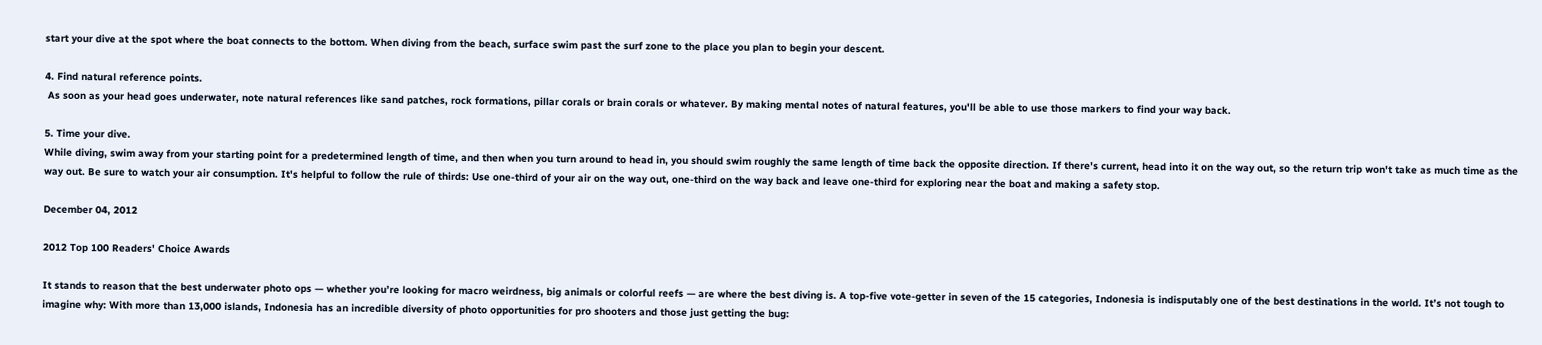start your dive at the spot where the boat connects to the bottom. When diving from the beach, surface swim past the surf zone to the place you plan to begin your descent.

4. Find natural reference points.
 As soon as your head goes underwater, note natural references like sand patches, rock formations, pillar corals or brain corals or whatever. By making mental notes of natural features, you'll be able to use those markers to find your way back.

5. Time your dive.
While diving, swim away from your starting point for a predetermined length of time, and then when you turn around to head in, you should swim roughly the same length of time back the opposite direction. If there's current, head into it on the way out, so the return trip won't take as much time as the way out. Be sure to watch your air consumption. It's helpful to follow the rule of thirds: Use one-third of your air on the way out, one-third on the way back and leave one-third for exploring near the boat and making a safety stop.

December 04, 2012

2012 Top 100 Readers' Choice Awards

It stands to reason that the best underwater photo ops — whether you’re looking for macro weirdness, big animals or colorful reefs — are where the best diving is. A top-five vote-getter in seven of the 15 categories, Indonesia is indisputably one of the best destinations in the world. It’s not tough to imagine why: With more than 13,000 islands, Indonesia has an incredible diversity of photo opportunities for pro shooters and those just getting the bug: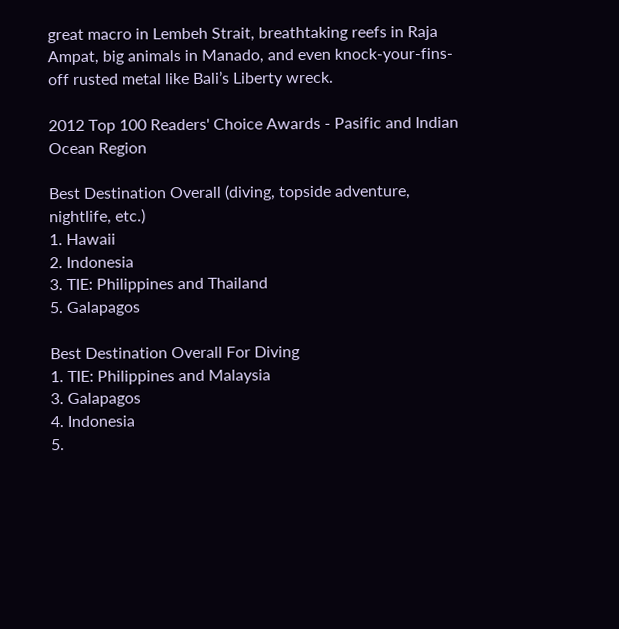great macro in Lembeh Strait, breathtaking reefs in Raja Ampat, big animals in Manado, and even knock-your-fins-off rusted metal like Bali’s Liberty wreck.

2012 Top 100 Readers' Choice Awards - Pasific and Indian Ocean Region

Best Destination Overall (diving, topside adventure, nightlife, etc.)
1. Hawaii
2. Indonesia
3. TIE: Philippines and Thailand
5. Galapagos

Best Destination Overall For Diving
1. TIE: Philippines and Malaysia
3. Galapagos
4. Indonesia
5.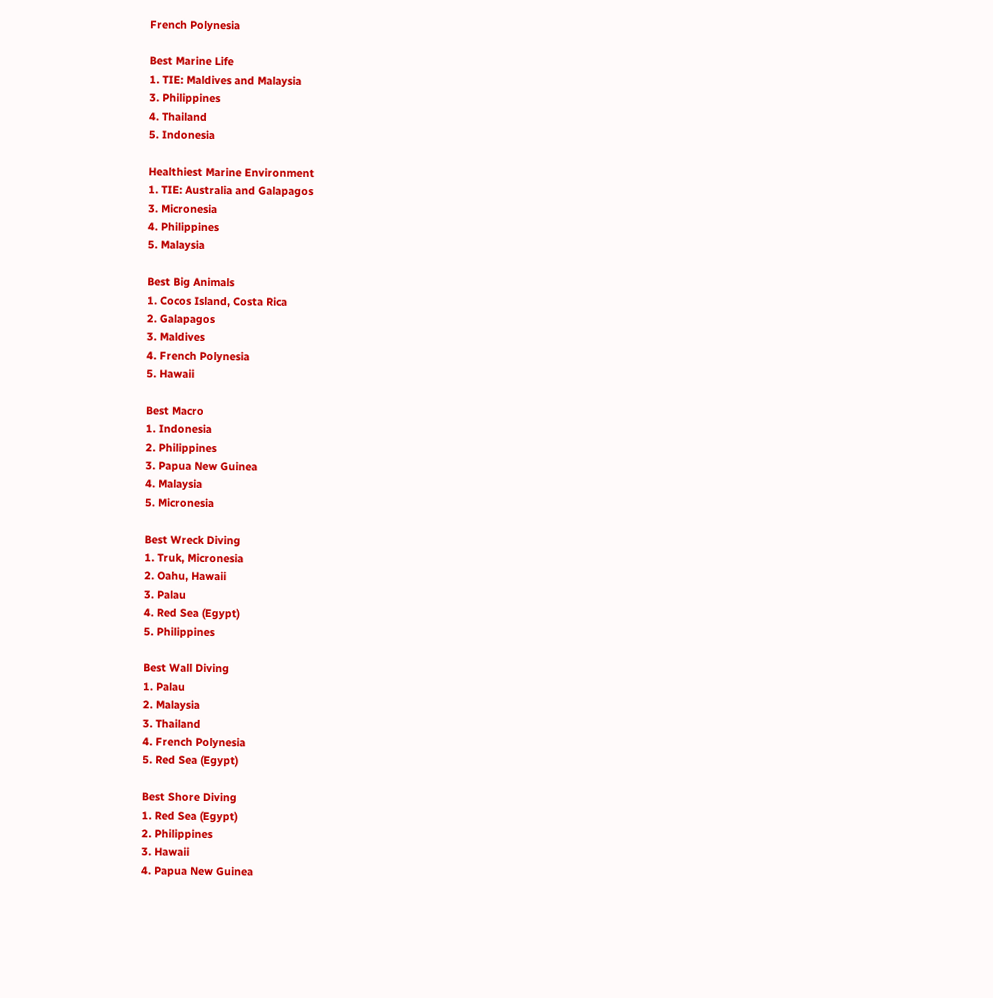French Polynesia

Best Marine Life
1. TIE: Maldives and Malaysia
3. Philippines
4. Thailand
5. Indonesia

Healthiest Marine Environment
1. TIE: Australia and Galapagos
3. Micronesia
4. Philippines
5. Malaysia

Best Big Animals
1. Cocos Island, Costa Rica
2. Galapagos
3. Maldives
4. French Polynesia
5. Hawaii

Best Macro
1. Indonesia
2. Philippines
3. Papua New Guinea
4. Malaysia
5. Micronesia

Best Wreck Diving
1. Truk, Micronesia
2. Oahu, Hawaii
3. Palau
4. Red Sea (Egypt)
5. Philippines

Best Wall Diving
1. Palau
2. Malaysia
3. Thailand
4. French Polynesia
5. Red Sea (Egypt)

Best Shore Diving
1. Red Sea (Egypt)
2. Philippines
3. Hawaii
4. Papua New Guinea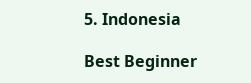5. Indonesia

Best Beginner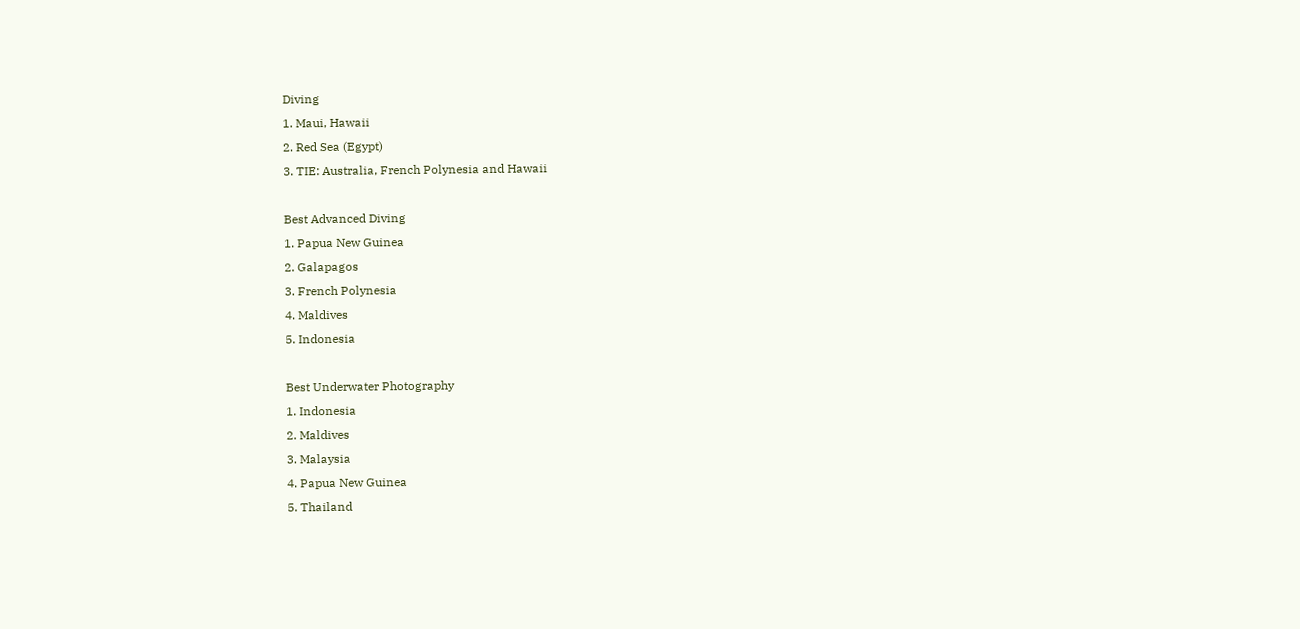Diving
1. Maui, Hawaii
2. Red Sea (Egypt)
3. TIE: Australia, French Polynesia and Hawaii

Best Advanced Diving
1. Papua New Guinea
2. Galapagos
3. French Polynesia
4. Maldives
5. Indonesia

Best Underwater Photography
1. Indonesia
2. Maldives
3. Malaysia
4. Papua New Guinea
5. Thailand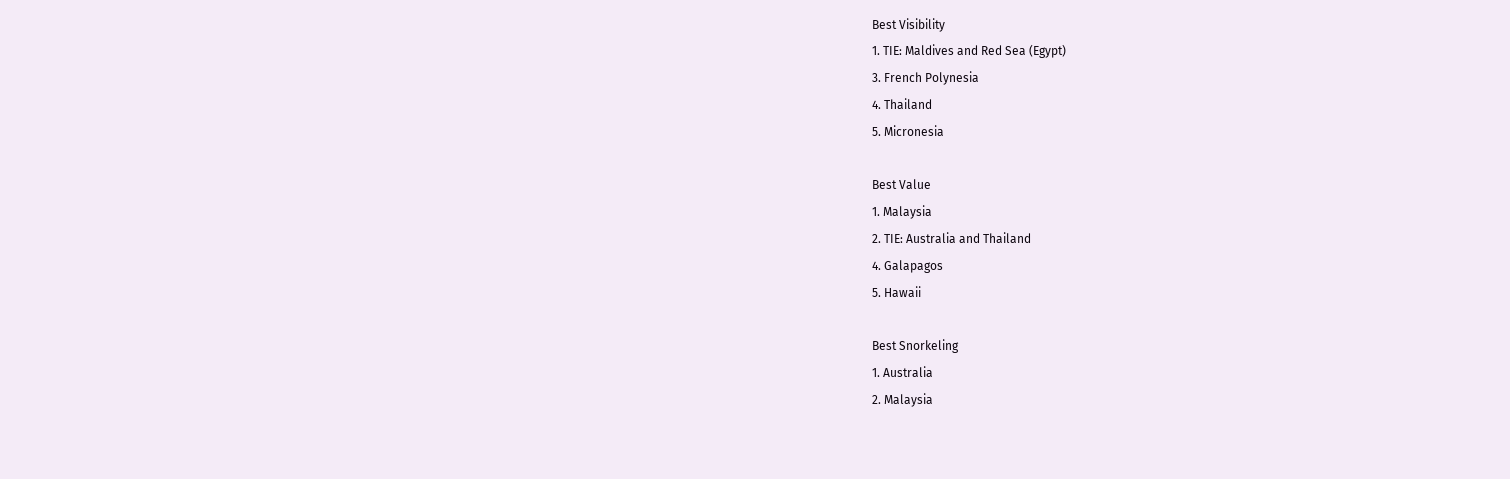Best Visibility
1. TIE: Maldives and Red Sea (Egypt)
3. French Polynesia
4. Thailand
5. Micronesia

Best Value
1. Malaysia
2. TIE: Australia and Thailand
4. Galapagos
5. Hawaii

Best Snorkeling
1. Australia
2. Malaysia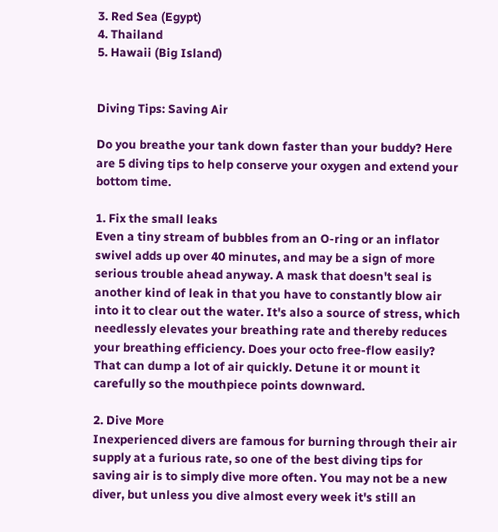3. Red Sea (Egypt)
4. Thailand
5. Hawaii (Big Island)


Diving Tips: Saving Air

Do you breathe your tank down faster than your buddy? Here are 5 diving tips to help conserve your oxygen and extend your bottom time.

1. Fix the small leaks
Even a tiny stream of bubbles from an O-ring or an inflator swivel adds up over 40 minutes, and may be a sign of more serious trouble ahead anyway. A mask that doesn't seal is another kind of leak in that you have to constantly blow air into it to clear out the water. It's also a source of stress, which needlessly elevates your breathing rate and thereby reduces your breathing efficiency. Does your octo free-flow easily? That can dump a lot of air quickly. Detune it or mount it carefully so the mouthpiece points downward.

2. Dive More
Inexperienced divers are famous for burning through their air supply at a furious rate, so one of the best diving tips for saving air is to simply dive more often. You may not be a new diver, but unless you dive almost every week it's still an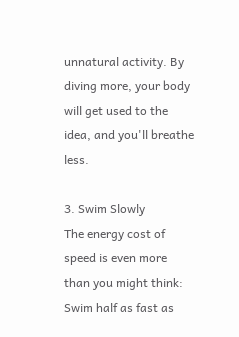unnatural activity. By diving more, your body will get used to the idea, and you'll breathe less.

3. Swim Slowly
The energy cost of speed is even more than you might think:  Swim half as fast as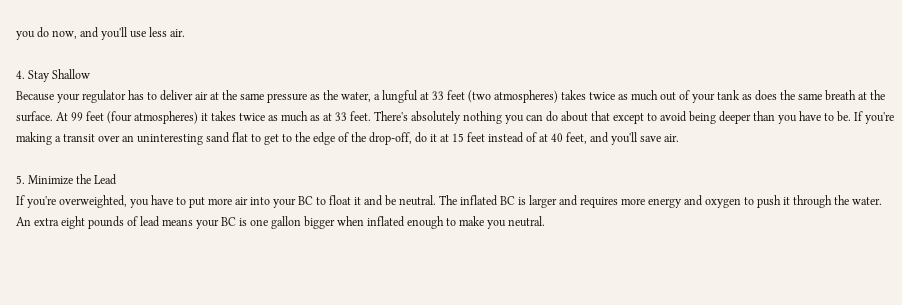you do now, and you'll use less air.

4. Stay Shallow
Because your regulator has to deliver air at the same pressure as the water, a lungful at 33 feet (two atmospheres) takes twice as much out of your tank as does the same breath at the surface. At 99 feet (four atmospheres) it takes twice as much as at 33 feet. There's absolutely nothing you can do about that except to avoid being deeper than you have to be. If you're making a transit over an uninteresting sand flat to get to the edge of the drop-off, do it at 15 feet instead of at 40 feet, and you'll save air.

5. Minimize the Lead
If you're overweighted, you have to put more air into your BC to float it and be neutral. The inflated BC is larger and requires more energy and oxygen to push it through the water. An extra eight pounds of lead means your BC is one gallon bigger when inflated enough to make you neutral.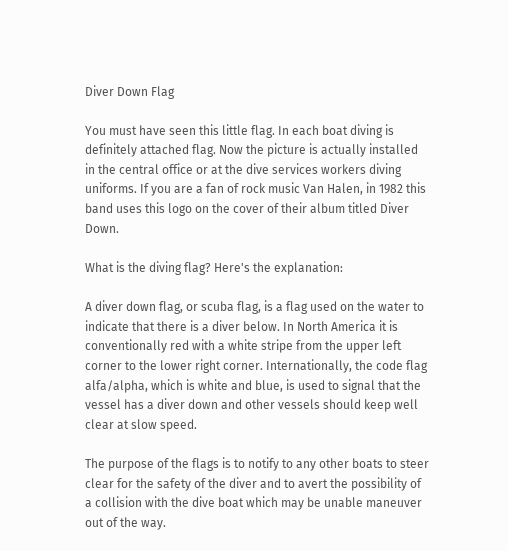Diver Down Flag

You must have seen this little flag. In each boat diving is definitely attached flag. Now the picture is actually installed in the central office or at the dive services workers diving uniforms. If you are a fan of rock music Van Halen, in 1982 this band uses this logo on the cover of their album titled Diver Down.

What is the diving flag? Here's the explanation:

A diver down flag, or scuba flag, is a flag used on the water to indicate that there is a diver below. In North America it is conventionally red with a white stripe from the upper left corner to the lower right corner. Internationally, the code flag alfa/alpha, which is white and blue, is used to signal that the vessel has a diver down and other vessels should keep well clear at slow speed.

The purpose of the flags is to notify to any other boats to steer clear for the safety of the diver and to avert the possibility of a collision with the dive boat which may be unable maneuver out of the way.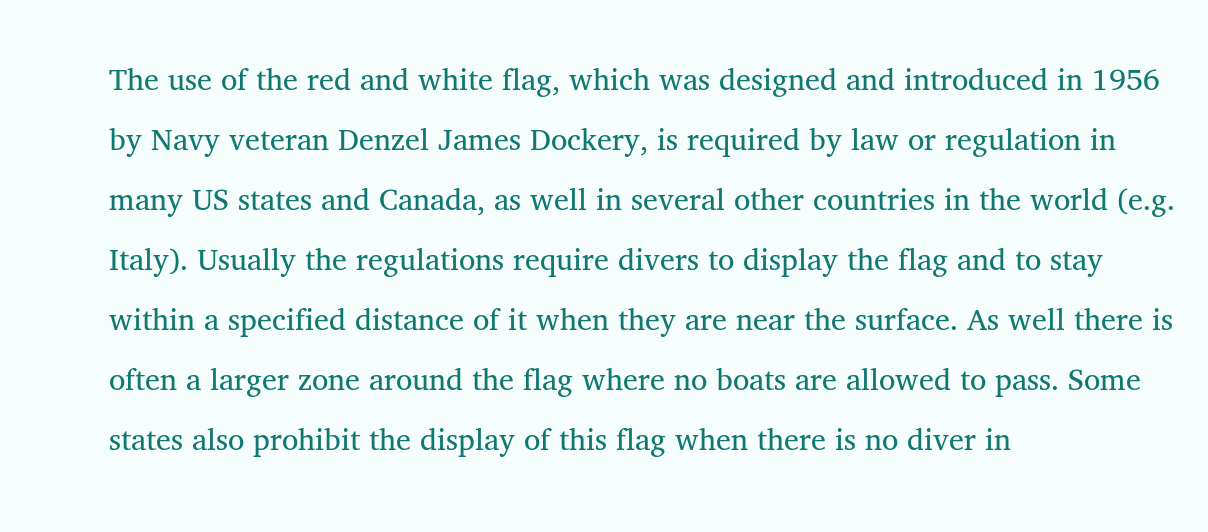The use of the red and white flag, which was designed and introduced in 1956 by Navy veteran Denzel James Dockery, is required by law or regulation in many US states and Canada, as well in several other countries in the world (e.g. Italy). Usually the regulations require divers to display the flag and to stay within a specified distance of it when they are near the surface. As well there is often a larger zone around the flag where no boats are allowed to pass. Some states also prohibit the display of this flag when there is no diver in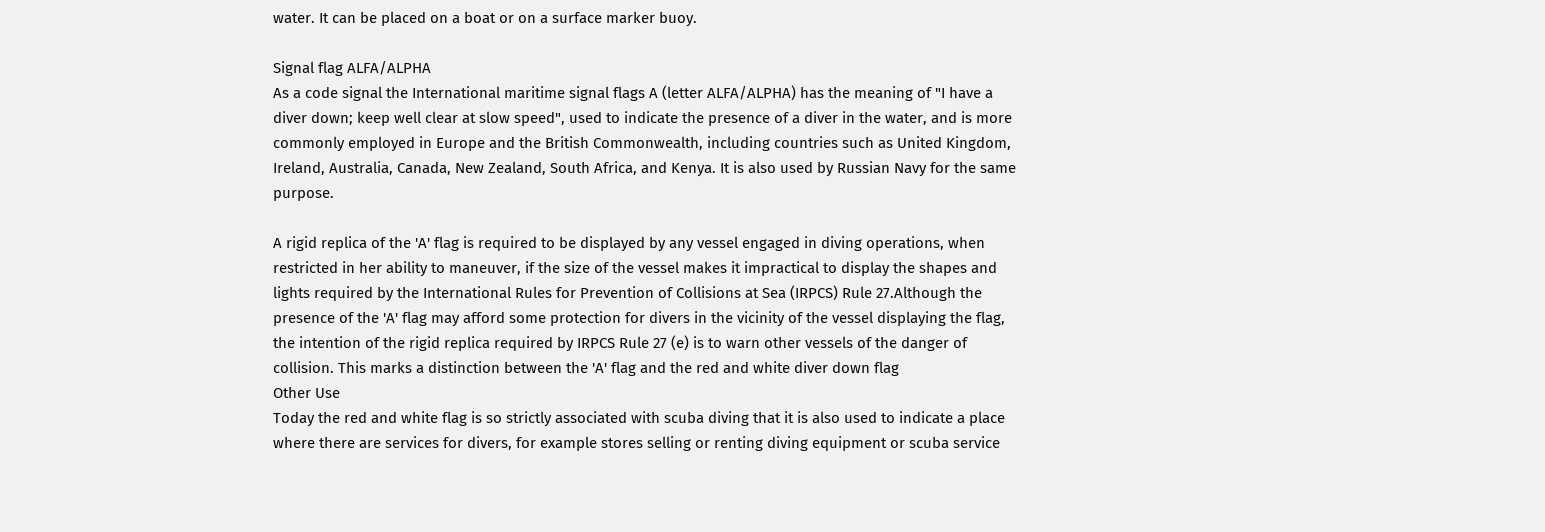water. It can be placed on a boat or on a surface marker buoy.

Signal flag ALFA/ALPHA
As a code signal the International maritime signal flags A (letter ALFA/ALPHA) has the meaning of "I have a diver down; keep well clear at slow speed", used to indicate the presence of a diver in the water, and is more commonly employed in Europe and the British Commonwealth, including countries such as United Kingdom, Ireland, Australia, Canada, New Zealand, South Africa, and Kenya. It is also used by Russian Navy for the same purpose.

A rigid replica of the 'A' flag is required to be displayed by any vessel engaged in diving operations, when restricted in her ability to maneuver, if the size of the vessel makes it impractical to display the shapes and lights required by the International Rules for Prevention of Collisions at Sea (IRPCS) Rule 27.Although the presence of the 'A' flag may afford some protection for divers in the vicinity of the vessel displaying the flag, the intention of the rigid replica required by IRPCS Rule 27 (e) is to warn other vessels of the danger of collision. This marks a distinction between the 'A' flag and the red and white diver down flag
Other Use
Today the red and white flag is so strictly associated with scuba diving that it is also used to indicate a place where there are services for divers, for example stores selling or renting diving equipment or scuba service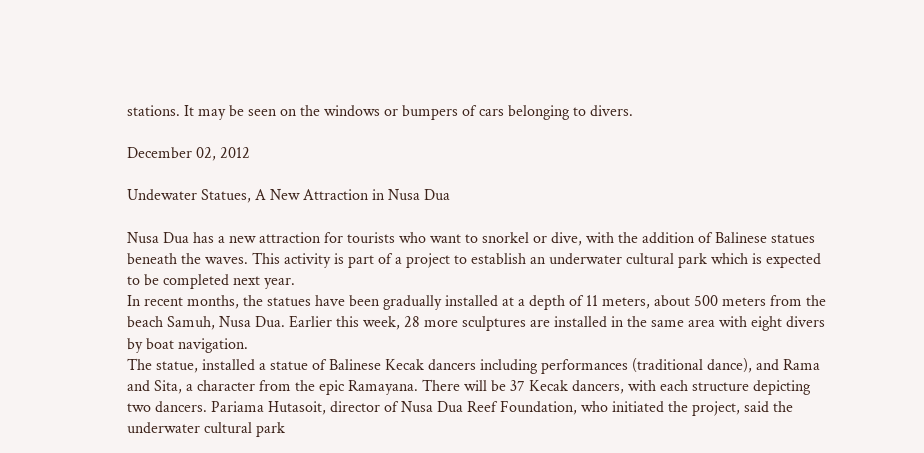stations. It may be seen on the windows or bumpers of cars belonging to divers.

December 02, 2012

Undewater Statues, A New Attraction in Nusa Dua

Nusa Dua has a new attraction for tourists who want to snorkel or dive, with the addition of Balinese statues beneath the waves. This activity is part of a project to establish an underwater cultural park which is expected to be completed next year.
In recent months, the statues have been gradually installed at a depth of 11 meters, about 500 meters from the beach Samuh, Nusa Dua. Earlier this week, 28 more sculptures are installed in the same area with eight divers by boat navigation.
The statue, installed a statue of Balinese Kecak dancers including performances (traditional dance), and Rama and Sita, a character from the epic Ramayana. There will be 37 Kecak dancers, with each structure depicting two dancers. Pariama Hutasoit, director of Nusa Dua Reef Foundation, who initiated the project, said the underwater cultural park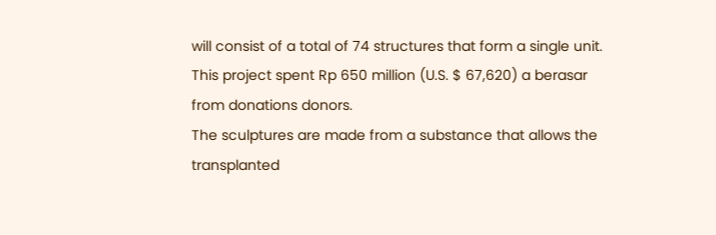will consist of a total of 74 structures that form a single unit. This project spent Rp 650 million (U.S. $ 67,620) a berasar from donations donors.
The sculptures are made from a substance that allows the transplanted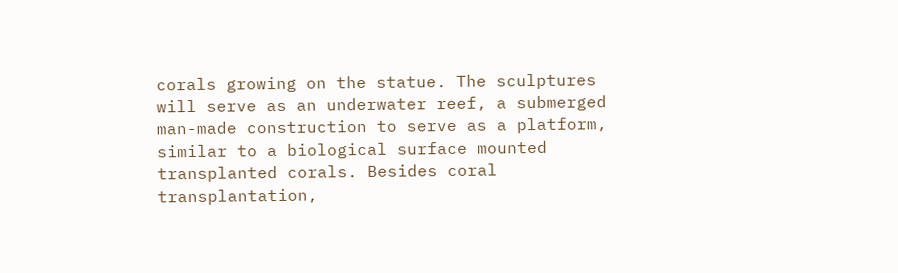corals growing on the statue. The sculptures will serve as an underwater reef, a submerged man-made construction to serve as a platform, similar to a biological surface mounted transplanted corals. Besides coral transplantation,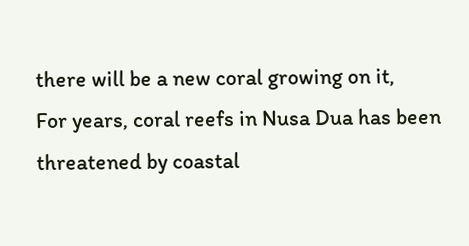there will be a new coral growing on it,
For years, coral reefs in Nusa Dua has been threatened by coastal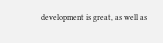development is great, as well as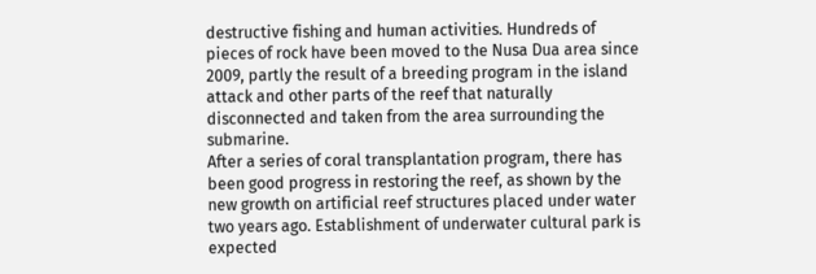destructive fishing and human activities. Hundreds of pieces of rock have been moved to the Nusa Dua area since 2009, partly the result of a breeding program in the island attack and other parts of the reef that naturally disconnected and taken from the area surrounding the submarine.
After a series of coral transplantation program, there has been good progress in restoring the reef, as shown by the new growth on artificial reef structures placed under water two years ago. Establishment of underwater cultural park is expected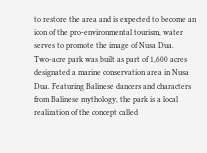to restore the area and is expected to become an icon of the pro-environmental tourism, water serves to promote the image of Nusa Dua.
Two-acre park was built as part of 1,600 acres designated a marine conservation area in Nusa Dua. Featuring Balinese dancers and characters from Balinese mythology, the park is a local realization of the concept called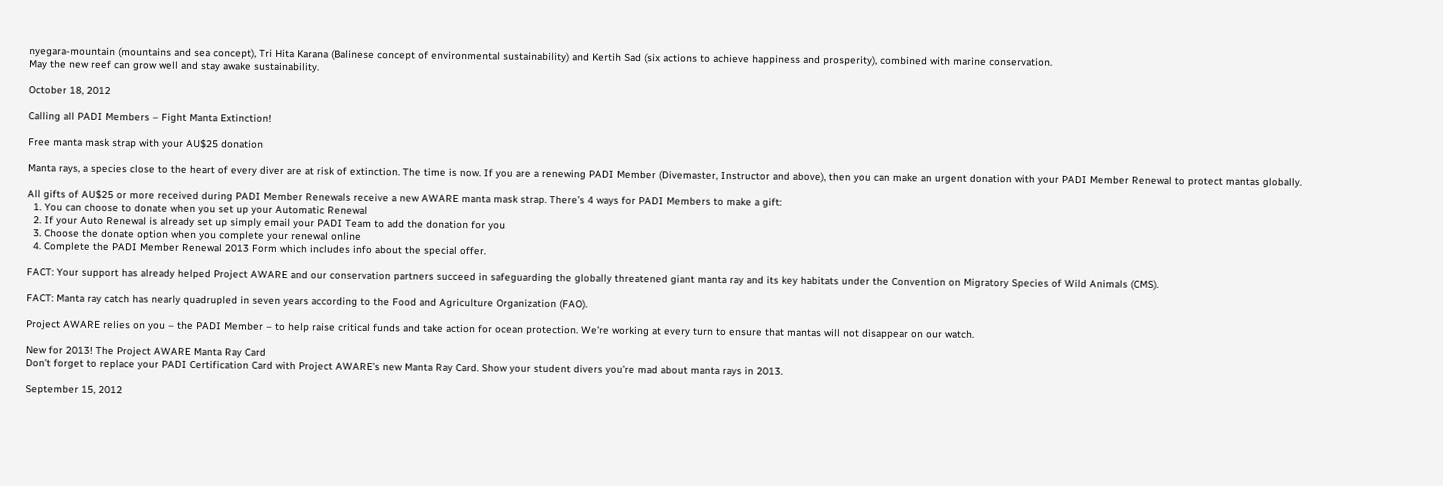nyegara-mountain (mountains and sea concept), Tri Hita Karana (Balinese concept of environmental sustainability) and Kertih Sad (six actions to achieve happiness and prosperity), combined with marine conservation.
May the new reef can grow well and stay awake sustainability.

October 18, 2012

Calling all PADI Members – Fight Manta Extinction!

Free manta mask strap with your AU$25 donation

Manta rays, a species close to the heart of every diver are at risk of extinction. The time is now. If you are a renewing PADI Member (Divemaster, Instructor and above), then you can make an urgent donation with your PADI Member Renewal to protect mantas globally.

All gifts of AU$25 or more received during PADI Member Renewals receive a new AWARE manta mask strap. There’s 4 ways for PADI Members to make a gift:
  1. You can choose to donate when you set up your Automatic Renewal
  2. If your Auto Renewal is already set up simply email your PADI Team to add the donation for you
  3. Choose the donate option when you complete your renewal online
  4. Complete the PADI Member Renewal 2013 Form which includes info about the special offer.

FACT: Your support has already helped Project AWARE and our conservation partners succeed in safeguarding the globally threatened giant manta ray and its key habitats under the Convention on Migratory Species of Wild Animals (CMS).

FACT: Manta ray catch has nearly quadrupled in seven years according to the Food and Agriculture Organization (FAO).

Project AWARE relies on you – the PADI Member – to help raise critical funds and take action for ocean protection. We’re working at every turn to ensure that mantas will not disappear on our watch.

New for 2013! The Project AWARE Manta Ray Card
Don’t forget to replace your PADI Certification Card with Project AWARE’s new Manta Ray Card. Show your student divers you’re mad about manta rays in 2013.

September 15, 2012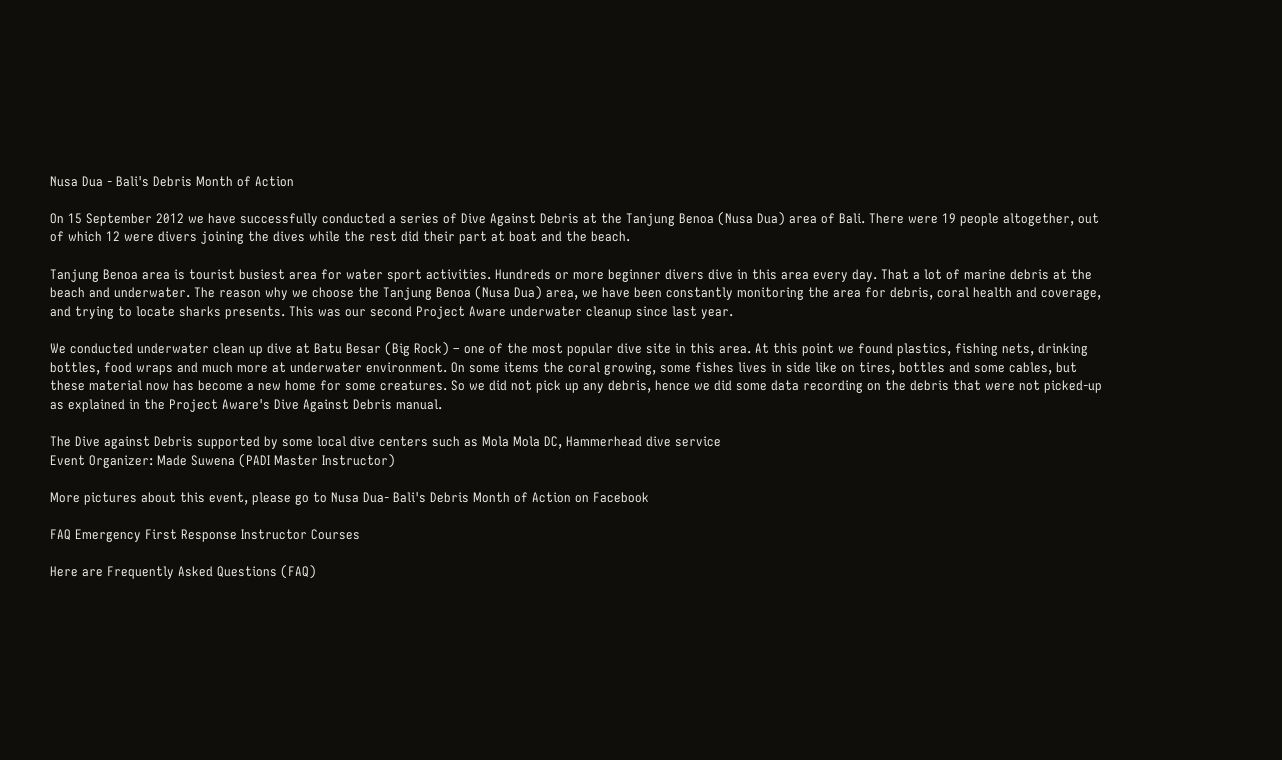Nusa Dua - Bali's Debris Month of Action

On 15 September 2012 we have successfully conducted a series of Dive Against Debris at the Tanjung Benoa (Nusa Dua) area of Bali. There were 19 people altogether, out of which 12 were divers joining the dives while the rest did their part at boat and the beach.

Tanjung Benoa area is tourist busiest area for water sport activities. Hundreds or more beginner divers dive in this area every day. That a lot of marine debris at the beach and underwater. The reason why we choose the Tanjung Benoa (Nusa Dua) area, we have been constantly monitoring the area for debris, coral health and coverage, and trying to locate sharks presents. This was our second Project Aware underwater cleanup since last year.

We conducted underwater clean up dive at Batu Besar (Big Rock) – one of the most popular dive site in this area. At this point we found plastics, fishing nets, drinking bottles, food wraps and much more at underwater environment. On some items the coral growing, some fishes lives in side like on tires, bottles and some cables, but these material now has become a new home for some creatures. So we did not pick up any debris, hence we did some data recording on the debris that were not picked-up as explained in the Project Aware's Dive Against Debris manual.

The Dive against Debris supported by some local dive centers such as Mola Mola DC, Hammerhead dive service
Event Organizer: Made Suwena (PADI Master Instructor)

More pictures about this event, please go to Nusa Dua- Bali's Debris Month of Action on Facebook

FAQ Emergency First Response Instructor Courses

Here are Frequently Asked Questions (FAQ)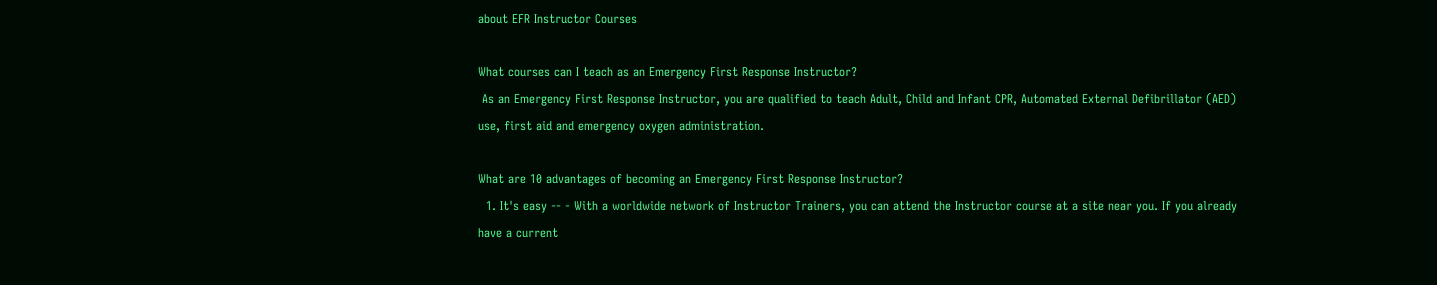about EFR Instructor Courses

What courses can I teach as an Emergency First Response Instructor?
 As an Emergency First Response Instructor, you are qualified to teach Adult, Child and Infant CPR, Automated External Defibrillator (AED) use, first aid and emergency oxygen administration.

What are 10 advantages of becoming an Emergency First Response Instructor?
  1. It's easy -- - With a worldwide network of Instructor Trainers, you can attend the Instructor course at a site near you. If you already have a current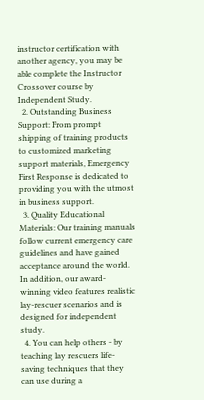instructor certification with another agency, you may be able complete the Instructor Crossover course by Independent Study.
  2. Outstanding Business Support: From prompt shipping of training products to customized marketing support materials, Emergency First Response is dedicated to providing you with the utmost in business support.
  3. Quality Educational Materials: Our training manuals follow current emergency care guidelines and have gained acceptance around the world. In addition, our award-winning video features realistic lay-rescuer scenarios and is designed for independent study.
  4. You can help others - by teaching lay rescuers life-saving techniques that they can use during a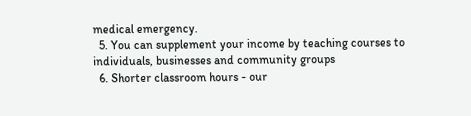medical emergency.
  5. You can supplement your income by teaching courses to individuals, businesses and community groups
  6. Shorter classroom hours - our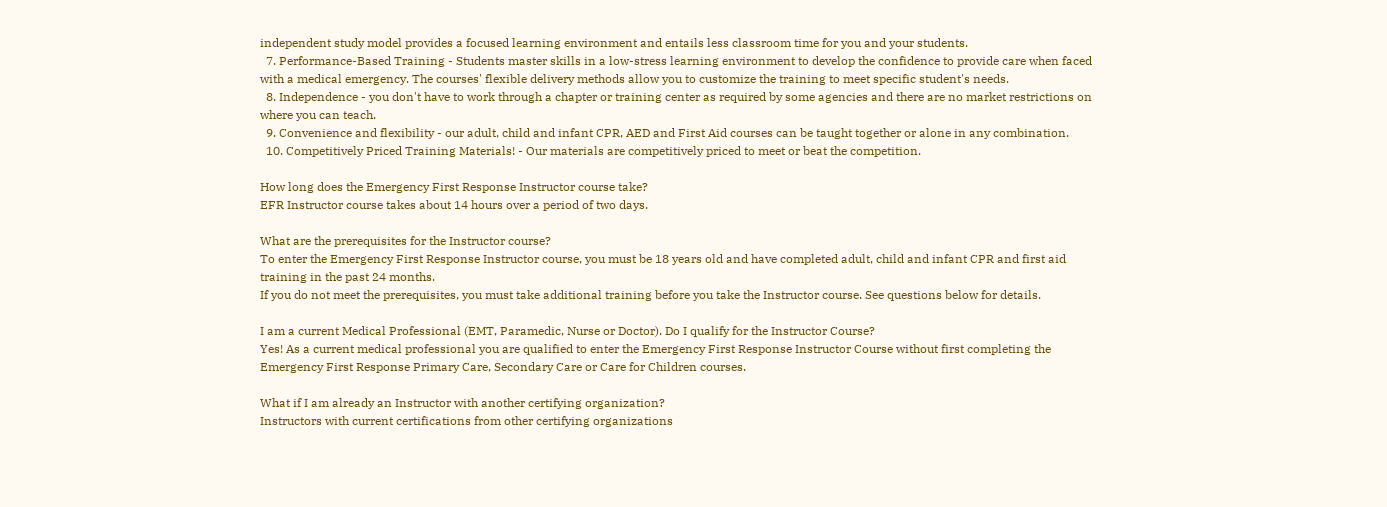independent study model provides a focused learning environment and entails less classroom time for you and your students.
  7. Performance-Based Training - Students master skills in a low-stress learning environment to develop the confidence to provide care when faced with a medical emergency. The courses' flexible delivery methods allow you to customize the training to meet specific student's needs.
  8. Independence - you don't have to work through a chapter or training center as required by some agencies and there are no market restrictions on where you can teach.
  9. Convenience and flexibility - our adult, child and infant CPR, AED and First Aid courses can be taught together or alone in any combination.
  10. Competitively Priced Training Materials! - Our materials are competitively priced to meet or beat the competition.

How long does the Emergency First Response Instructor course take?
EFR Instructor course takes about 14 hours over a period of two days.

What are the prerequisites for the Instructor course?
To enter the Emergency First Response Instructor course, you must be 18 years old and have completed adult, child and infant CPR and first aid training in the past 24 months.
If you do not meet the prerequisites, you must take additional training before you take the Instructor course. See questions below for details.

I am a current Medical Professional (EMT, Paramedic, Nurse or Doctor). Do I qualify for the Instructor Course?
Yes! As a current medical professional you are qualified to enter the Emergency First Response Instructor Course without first completing the Emergency First Response Primary Care, Secondary Care or Care for Children courses.

What if I am already an Instructor with another certifying organization?
Instructors with current certifications from other certifying organizations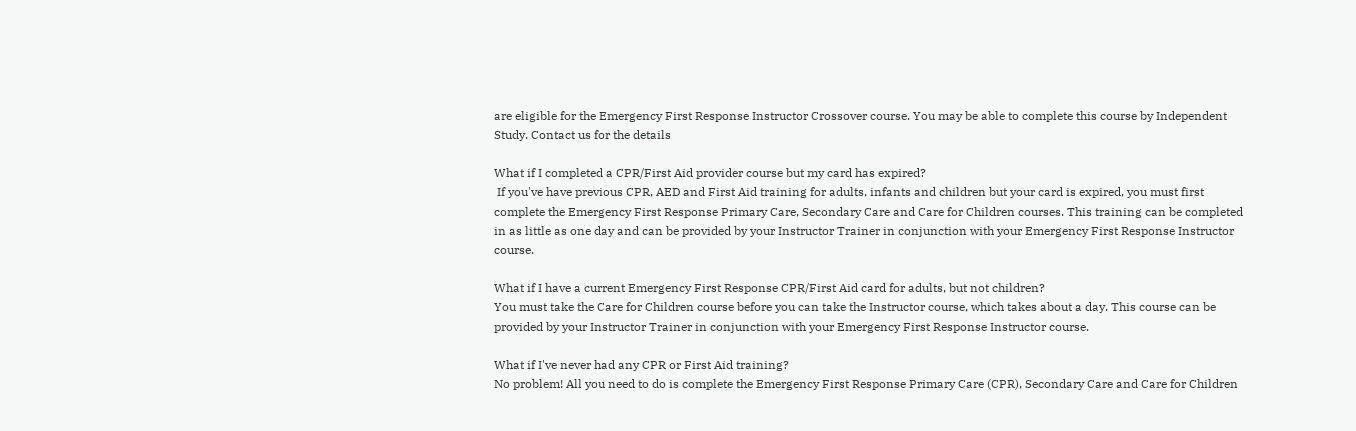are eligible for the Emergency First Response Instructor Crossover course. You may be able to complete this course by Independent Study. Contact us for the details

What if I completed a CPR/First Aid provider course but my card has expired?
 If you've have previous CPR, AED and First Aid training for adults, infants and children but your card is expired, you must first complete the Emergency First Response Primary Care, Secondary Care and Care for Children courses. This training can be completed in as little as one day and can be provided by your Instructor Trainer in conjunction with your Emergency First Response Instructor course.

What if I have a current Emergency First Response CPR/First Aid card for adults, but not children?
You must take the Care for Children course before you can take the Instructor course, which takes about a day. This course can be provided by your Instructor Trainer in conjunction with your Emergency First Response Instructor course.

What if I've never had any CPR or First Aid training?
No problem! All you need to do is complete the Emergency First Response Primary Care (CPR), Secondary Care and Care for Children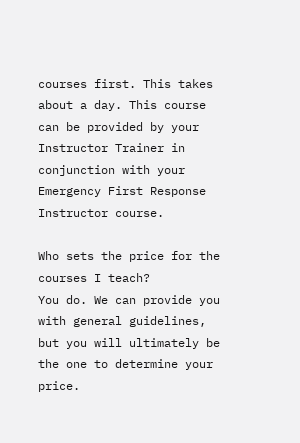courses first. This takes about a day. This course can be provided by your Instructor Trainer in conjunction with your Emergency First Response Instructor course.

Who sets the price for the courses I teach?
You do. We can provide you with general guidelines, but you will ultimately be the one to determine your price.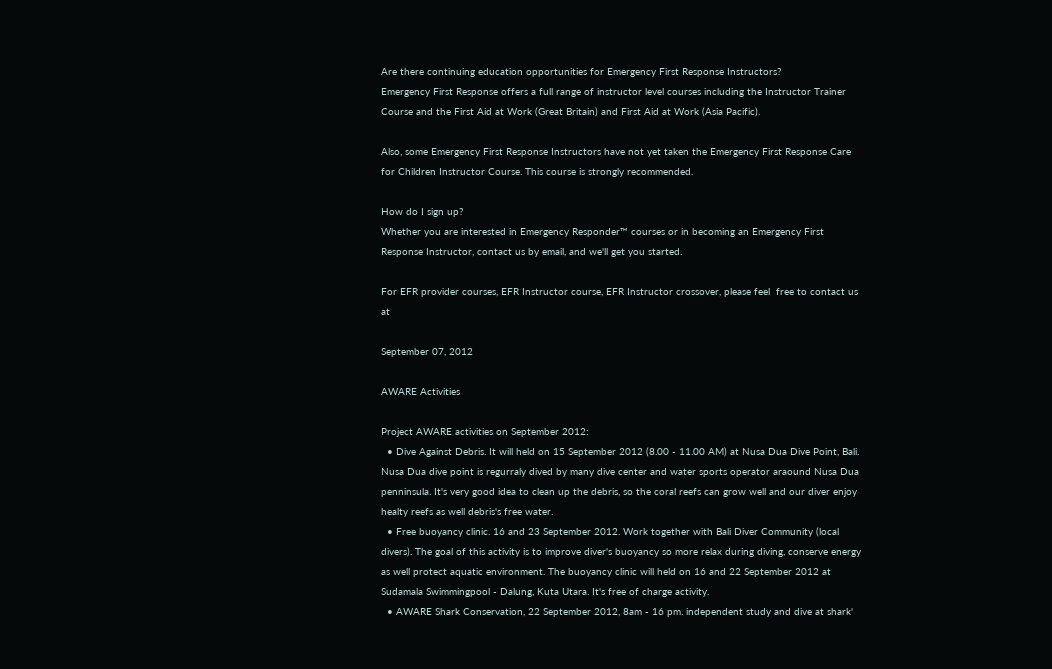Are there continuing education opportunities for Emergency First Response Instructors?
Emergency First Response offers a full range of instructor level courses including the Instructor Trainer Course and the First Aid at Work (Great Britain) and First Aid at Work (Asia Pacific).

Also, some Emergency First Response Instructors have not yet taken the Emergency First Response Care for Children Instructor Course. This course is strongly recommended.

How do I sign up?
Whether you are interested in Emergency Responder™ courses or in becoming an Emergency First Response Instructor, contact us by email, and we'll get you started.

For EFR provider courses, EFR Instructor course, EFR Instructor crossover, please feel  free to contact us at

September 07, 2012

AWARE Activities

Project AWARE activities on September 2012:
  • Dive Against Debris. It will held on 15 September 2012 (8.00 - 11.00 AM) at Nusa Dua Dive Point, Bali. Nusa Dua dive point is regurraly dived by many dive center and water sports operator araound Nusa Dua penninsula. It's very good idea to clean up the debris, so the coral reefs can grow well and our diver enjoy healty reefs as well debris's free water.
  • Free buoyancy clinic. 16 and 23 September 2012. Work together with Bali Diver Community (local divers). The goal of this activity is to improve diver's buoyancy so more relax during diving, conserve energy as well protect aquatic environment. The buoyancy clinic will held on 16 and 22 September 2012 at Sudamala Swimmingpool - Dalung, Kuta Utara. It's free of charge activity.
  • AWARE Shark Conservation, 22 September 2012, 8am - 16 pm. independent study and dive at shark'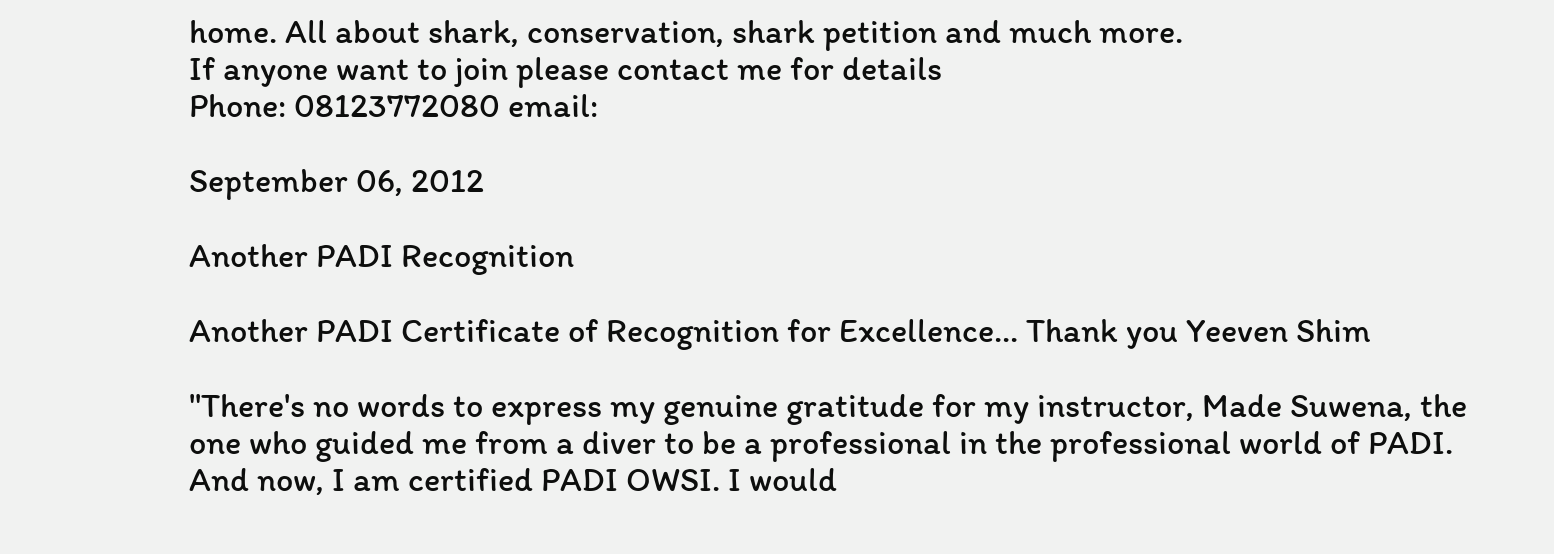home. All about shark, conservation, shark petition and much more.
If anyone want to join please contact me for details
Phone: 08123772080 email:

September 06, 2012

Another PADI Recognition

Another PADI Certificate of Recognition for Excellence... Thank you Yeeven Shim

"There's no words to express my genuine gratitude for my instructor, Made Suwena, the one who guided me from a diver to be a professional in the professional world of PADI. And now, I am certified PADI OWSI. I would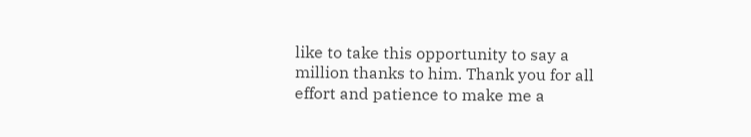like to take this opportunity to say a million thanks to him. Thank you for all effort and patience to make me a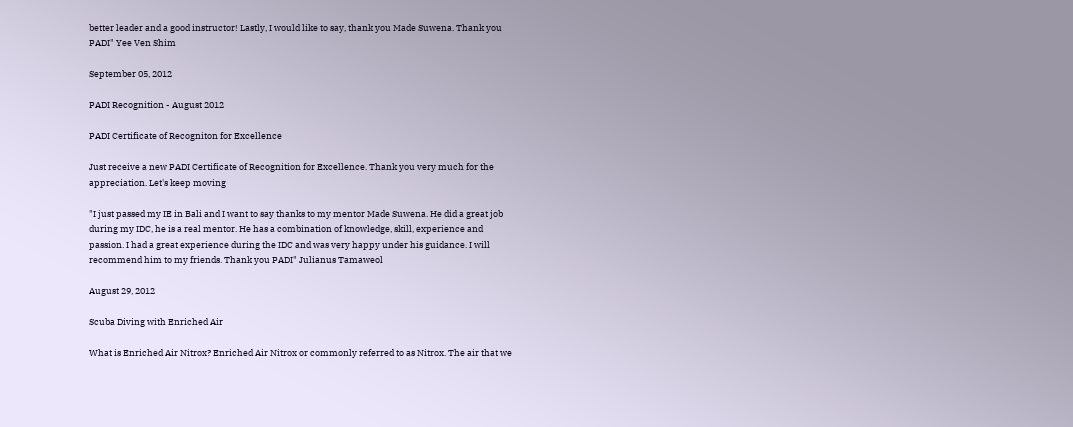better leader and a good instructor! Lastly, I would like to say, thank you Made Suwena. Thank you PADI" Yee Ven Shim

September 05, 2012

PADI Recognition - August 2012

PADI Certificate of Recogniton for Excellence

Just receive a new PADI Certificate of Recognition for Excellence. Thank you very much for the appreciation. Let's keep moving

"I just passed my IE in Bali and I want to say thanks to my mentor Made Suwena. He did a great job during my IDC, he is a real mentor. He has a combination of knowledge, skill, experience and passion. I had a great experience during the IDC and was very happy under his guidance. I will recommend him to my friends. Thank you PADI" Julianus Tamaweol

August 29, 2012

Scuba Diving with Enriched Air

What is Enriched Air Nitrox? Enriched Air Nitrox or commonly referred to as Nitrox. The air that we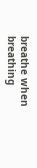breathe when breathing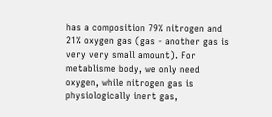has a composition 79% nitrogen and 21% oxygen gas (gas - another gas is very very small amount). For metablisme body, we only need oxygen, while nitrogen gas is physiologically inert gas,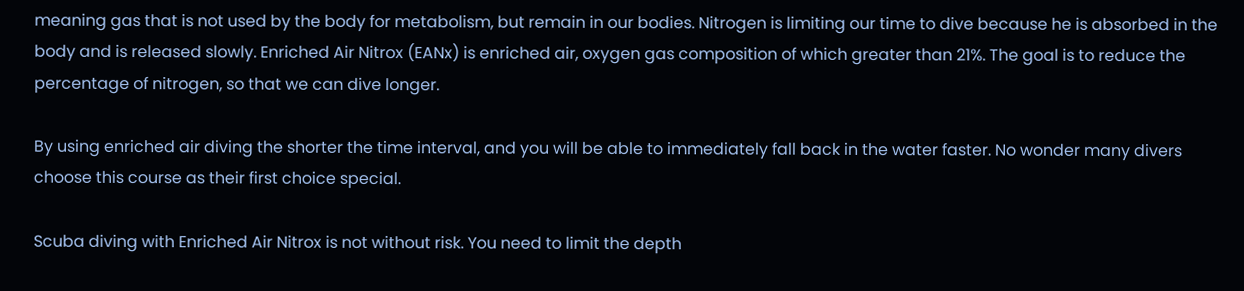meaning gas that is not used by the body for metabolism, but remain in our bodies. Nitrogen is limiting our time to dive because he is absorbed in the body and is released slowly. Enriched Air Nitrox (EANx) is enriched air, oxygen gas composition of which greater than 21%. The goal is to reduce the percentage of nitrogen, so that we can dive longer.

By using enriched air diving the shorter the time interval, and you will be able to immediately fall back in the water faster. No wonder many divers choose this course as their first choice special.

Scuba diving with Enriched Air Nitrox is not without risk. You need to limit the depth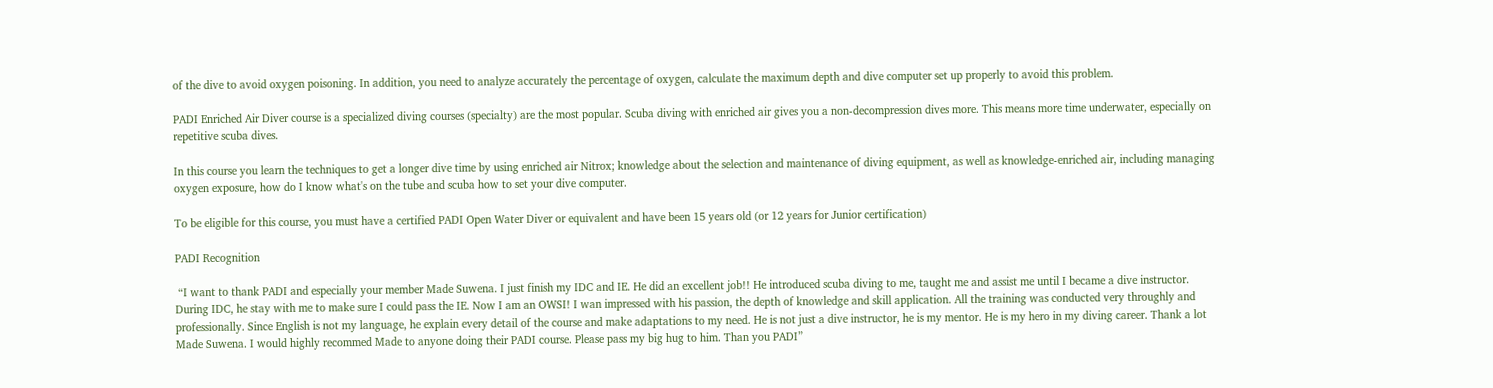of the dive to avoid oxygen poisoning. In addition, you need to analyze accurately the percentage of oxygen, calculate the maximum depth and dive computer set up properly to avoid this problem.

PADI Enriched Air Diver course is a specialized diving courses (specialty) are the most popular. Scuba diving with enriched air gives you a non-decompression dives more. This means more time underwater, especially on repetitive scuba dives.

In this course you learn the techniques to get a longer dive time by using enriched air Nitrox; knowledge about the selection and maintenance of diving equipment, as well as knowledge-enriched air, including managing oxygen exposure, how do I know what's on the tube and scuba how to set your dive computer.

To be eligible for this course, you must have a certified PADI Open Water Diver or equivalent and have been 15 years old (or 12 years for Junior certification)

PADI Recognition

 “I want to thank PADI and especially your member Made Suwena. I just finish my IDC and IE. He did an excellent job!! He introduced scuba diving to me, taught me and assist me until I became a dive instructor. During IDC, he stay with me to make sure I could pass the IE. Now I am an OWSI! I wan impressed with his passion, the depth of knowledge and skill application. All the training was conducted very throughly and professionally. Since English is not my language, he explain every detail of the course and make adaptations to my need. He is not just a dive instructor, he is my mentor. He is my hero in my diving career. Thank a lot Made Suwena. I would highly recommed Made to anyone doing their PADI course. Please pass my big hug to him. Than you PADI”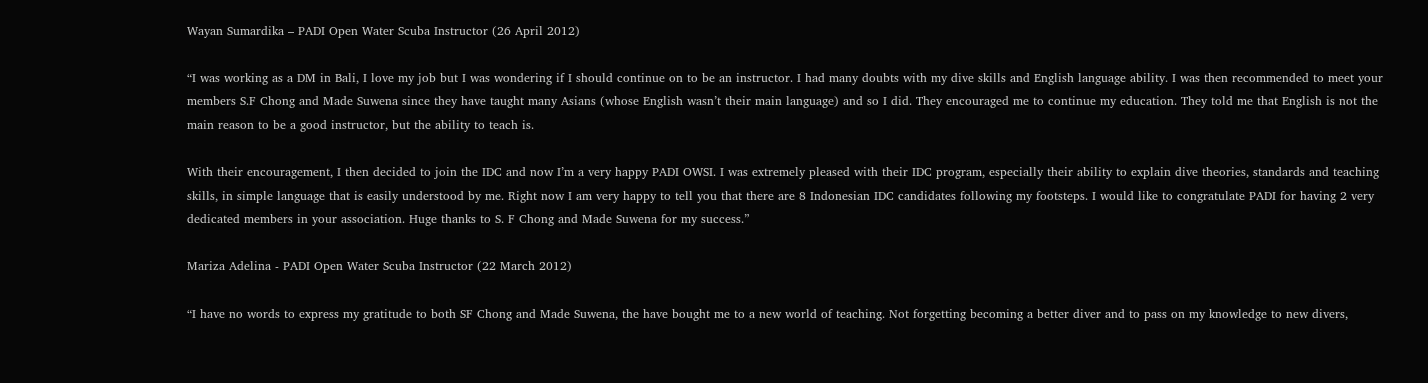Wayan Sumardika – PADI Open Water Scuba Instructor (26 April 2012)

“I was working as a DM in Bali, I love my job but I was wondering if I should continue on to be an instructor. I had many doubts with my dive skills and English language ability. I was then recommended to meet your members S.F Chong and Made Suwena since they have taught many Asians (whose English wasn’t their main language) and so I did. They encouraged me to continue my education. They told me that English is not the main reason to be a good instructor, but the ability to teach is.

With their encouragement, I then decided to join the IDC and now I’m a very happy PADI OWSI. I was extremely pleased with their IDC program, especially their ability to explain dive theories, standards and teaching skills, in simple language that is easily understood by me. Right now I am very happy to tell you that there are 8 Indonesian IDC candidates following my footsteps. I would like to congratulate PADI for having 2 very dedicated members in your association. Huge thanks to S. F Chong and Made Suwena for my success.”

Mariza Adelina - PADI Open Water Scuba Instructor (22 March 2012)

“I have no words to express my gratitude to both SF Chong and Made Suwena, the have bought me to a new world of teaching. Not forgetting becoming a better diver and to pass on my knowledge to new divers,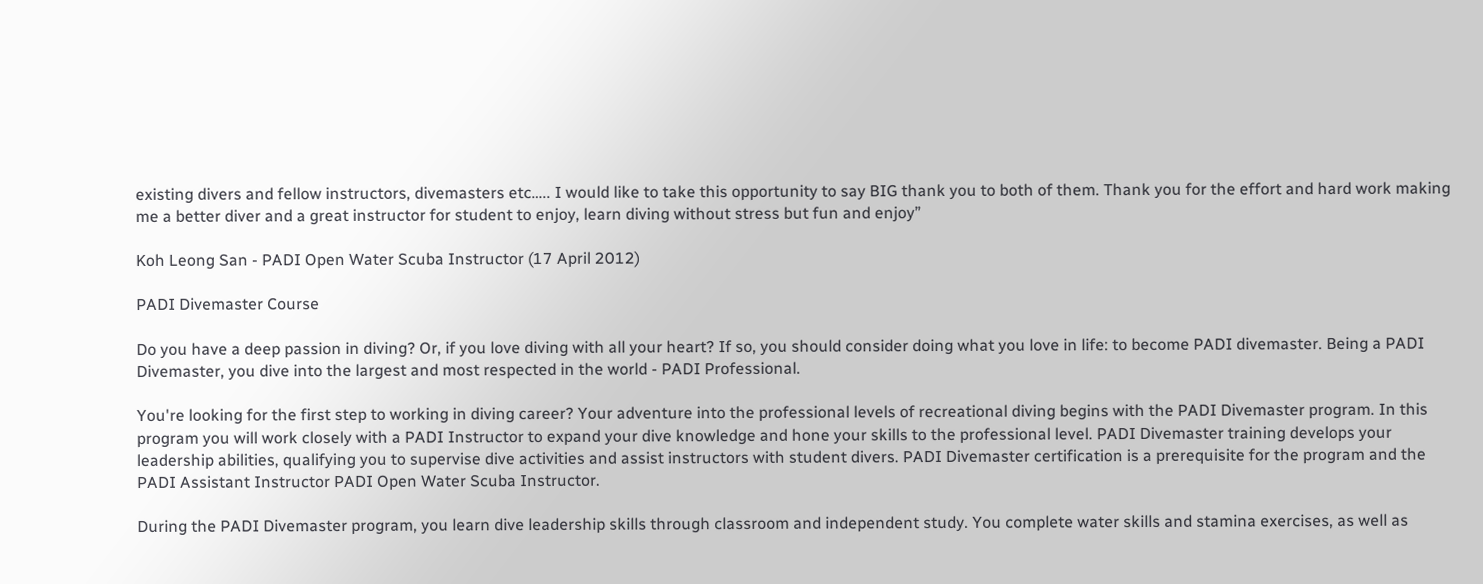existing divers and fellow instructors, divemasters etc….. I would like to take this opportunity to say BIG thank you to both of them. Thank you for the effort and hard work making me a better diver and a great instructor for student to enjoy, learn diving without stress but fun and enjoy”

Koh Leong San - PADI Open Water Scuba Instructor (17 April 2012)

PADI Divemaster Course

Do you have a deep passion in diving? Or, if you love diving with all your heart? If so, you should consider doing what you love in life: to become PADI divemaster. Being a PADI Divemaster, you dive into the largest and most respected in the world - PADI Professional.

You're looking for the first step to working in diving career? Your adventure into the professional levels of recreational diving begins with the PADI Divemaster program. In this program you will work closely with a PADI Instructor to expand your dive knowledge and hone your skills to the professional level. PADI Divemaster training develops your leadership abilities, qualifying you to supervise dive activities and assist instructors with student divers. PADI Divemaster certification is a prerequisite for the program and the PADI Assistant Instructor PADI Open Water Scuba Instructor.

During the PADI Divemaster program, you learn dive leadership skills through classroom and independent study. You complete water skills and stamina exercises, as well as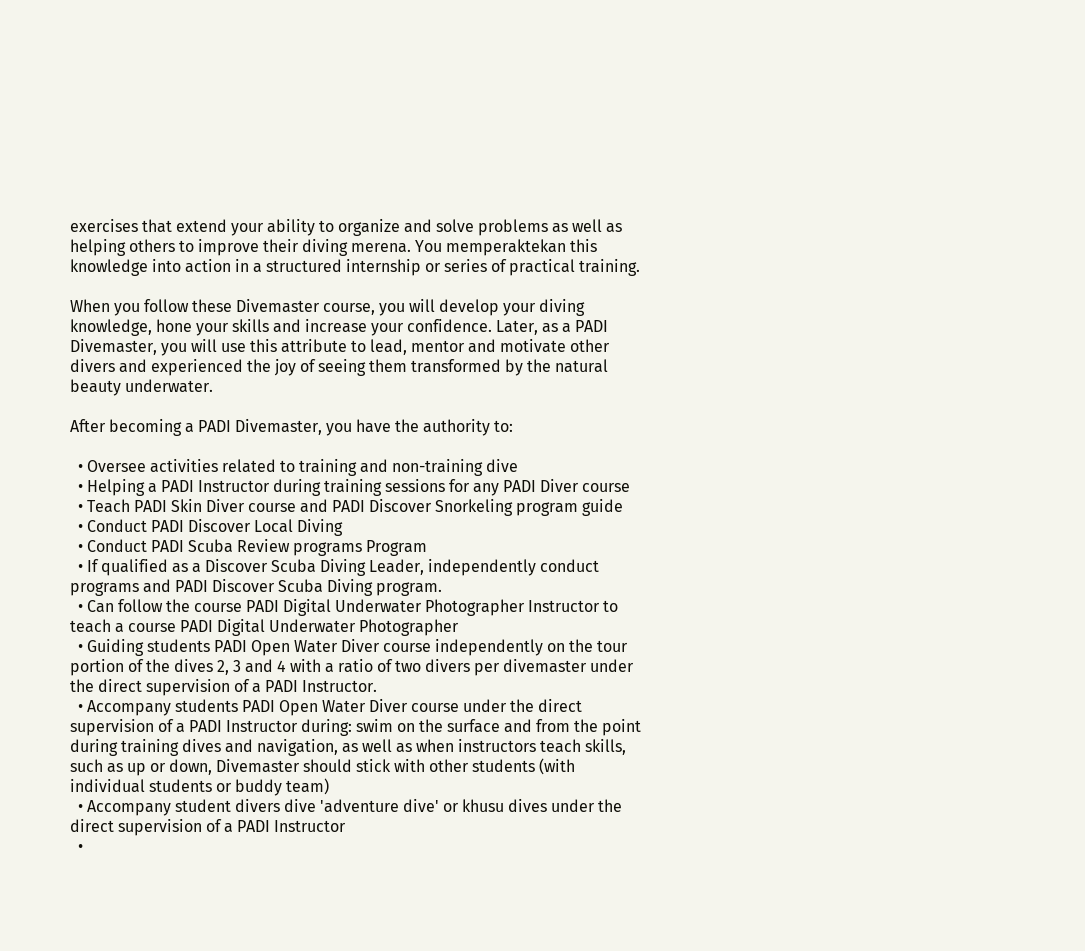exercises that extend your ability to organize and solve problems as well as helping others to improve their diving merena. You memperaktekan this knowledge into action in a structured internship or series of practical training.

When you follow these Divemaster course, you will develop your diving knowledge, hone your skills and increase your confidence. Later, as a PADI Divemaster, you will use this attribute to lead, mentor and motivate other divers and experienced the joy of seeing them transformed by the natural beauty underwater.

After becoming a PADI Divemaster, you have the authority to:

  • Oversee activities related to training and non-training dive
  • Helping a PADI Instructor during training sessions for any PADI Diver course
  • Teach PADI Skin Diver course and PADI Discover Snorkeling program guide
  • Conduct PADI Discover Local Diving
  • Conduct PADI Scuba Review programs Program
  • If qualified as a Discover Scuba Diving Leader, independently conduct programs and PADI Discover Scuba Diving program.
  • Can follow the course PADI Digital Underwater Photographer Instructor to teach a course PADI Digital Underwater Photographer
  • Guiding students PADI Open Water Diver course independently on the tour portion of the dives 2, 3 and 4 with a ratio of two divers per divemaster under the direct supervision of a PADI Instructor.
  • Accompany students PADI Open Water Diver course under the direct supervision of a PADI Instructor during: swim on the surface and from the point during training dives and navigation, as well as when instructors teach skills, such as up or down, Divemaster should stick with other students (with individual students or buddy team)
  • Accompany student divers dive 'adventure dive' or khusu dives under the direct supervision of a PADI Instructor
  •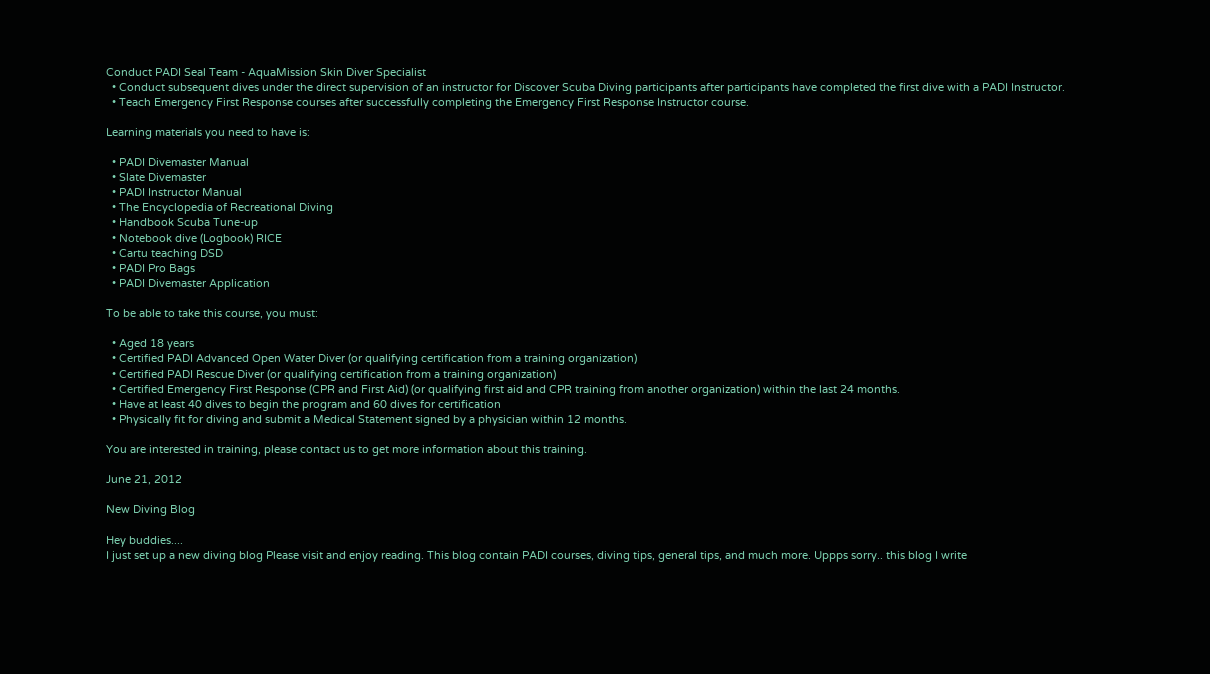Conduct PADI Seal Team - AquaMission Skin Diver Specialist
  • Conduct subsequent dives under the direct supervision of an instructor for Discover Scuba Diving participants after participants have completed the first dive with a PADI Instructor.
  • Teach Emergency First Response courses after successfully completing the Emergency First Response Instructor course.

Learning materials you need to have is:

  • PADI Divemaster Manual
  • Slate Divemaster
  • PADI Instructor Manual
  • The Encyclopedia of Recreational Diving
  • Handbook Scuba Tune-up
  • Notebook dive (Logbook) RICE
  • Cartu teaching DSD
  • PADI Pro Bags
  • PADI Divemaster Application

To be able to take this course, you must:

  • Aged 18 years
  • Certified PADI Advanced Open Water Diver (or qualifying certification from a training organization)
  • Certified PADI Rescue Diver (or qualifying certification from a training organization)
  • Certified Emergency First Response (CPR and First Aid) (or qualifying first aid and CPR training from another organization) within the last 24 months.
  • Have at least 40 dives to begin the program and 60 dives for certification
  • Physically fit for diving and submit a Medical Statement signed by a physician within 12 months.

You are interested in training, please contact us to get more information about this training.

June 21, 2012

New Diving Blog

Hey buddies....
I just set up a new diving blog Please visit and enjoy reading. This blog contain PADI courses, diving tips, general tips, and much more. Uppps sorry.. this blog I write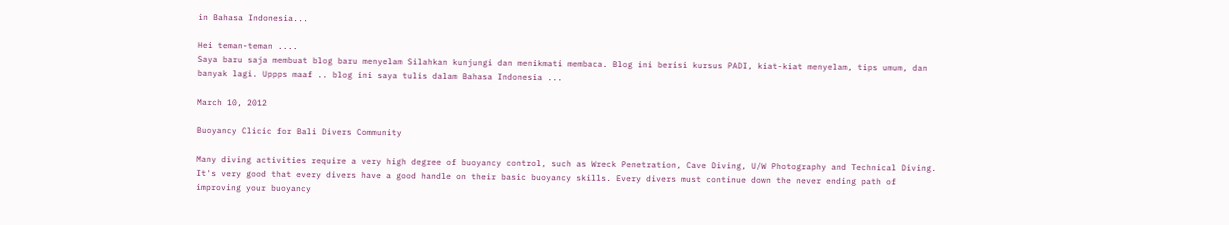in Bahasa Indonesia...

Hei teman-teman ....
Saya baru saja membuat blog baru menyelam Silahkan kunjungi dan menikmati membaca. Blog ini berisi kursus PADI, kiat-kiat menyelam, tips umum, dan banyak lagi. Uppps maaf .. blog ini saya tulis dalam Bahasa Indonesia ...

March 10, 2012

Buoyancy Clicic for Bali Divers Community

Many diving activities require a very high degree of buoyancy control, such as Wreck Penetration, Cave Diving, U/W Photography and Technical Diving. It's very good that every divers have a good handle on their basic buoyancy skills. Every divers must continue down the never ending path of improving your buoyancy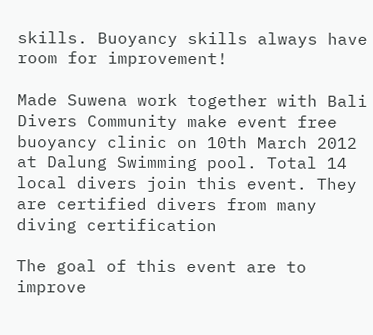skills. Buoyancy skills always have room for improvement!

Made Suwena work together with Bali Divers Community make event free buoyancy clinic on 10th March 2012 at Dalung Swimming pool. Total 14 local divers join this event. They are certified divers from many diving certification

The goal of this event are to improve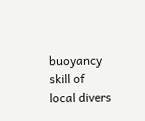buoyancy skill of local divers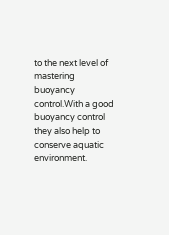to the next level of mastering buoyancy control.With a good buoyancy control they also help to conserve aquatic environment.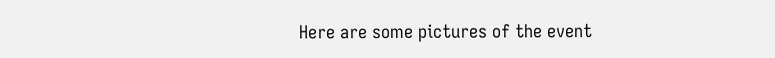Here are some pictures of the event